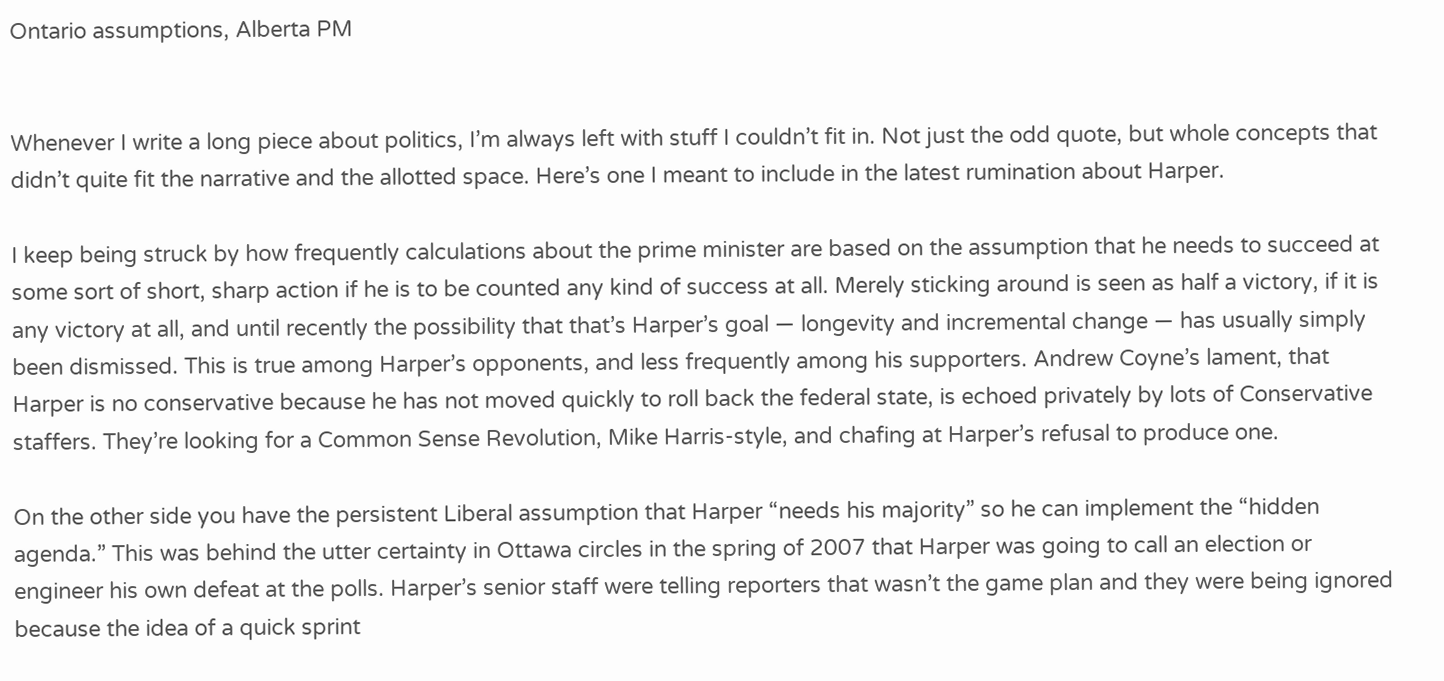Ontario assumptions, Alberta PM


Whenever I write a long piece about politics, I’m always left with stuff I couldn’t fit in. Not just the odd quote, but whole concepts that didn’t quite fit the narrative and the allotted space. Here’s one I meant to include in the latest rumination about Harper.

I keep being struck by how frequently calculations about the prime minister are based on the assumption that he needs to succeed at some sort of short, sharp action if he is to be counted any kind of success at all. Merely sticking around is seen as half a victory, if it is any victory at all, and until recently the possibility that that’s Harper’s goal — longevity and incremental change — has usually simply been dismissed. This is true among Harper’s opponents, and less frequently among his supporters. Andrew Coyne’s lament, that Harper is no conservative because he has not moved quickly to roll back the federal state, is echoed privately by lots of Conservative staffers. They’re looking for a Common Sense Revolution, Mike Harris-style, and chafing at Harper’s refusal to produce one.

On the other side you have the persistent Liberal assumption that Harper “needs his majority” so he can implement the “hidden agenda.” This was behind the utter certainty in Ottawa circles in the spring of 2007 that Harper was going to call an election or engineer his own defeat at the polls. Harper’s senior staff were telling reporters that wasn’t the game plan and they were being ignored because the idea of a quick sprint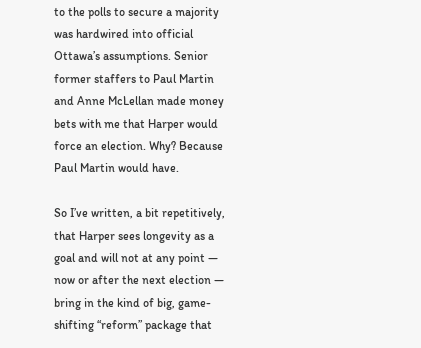to the polls to secure a majority was hardwired into official Ottawa’s assumptions. Senior former staffers to Paul Martin and Anne McLellan made money bets with me that Harper would force an election. Why? Because Paul Martin would have.

So I’ve written, a bit repetitively, that Harper sees longevity as a goal and will not at any point — now or after the next election — bring in the kind of big, game-shifting “reform” package that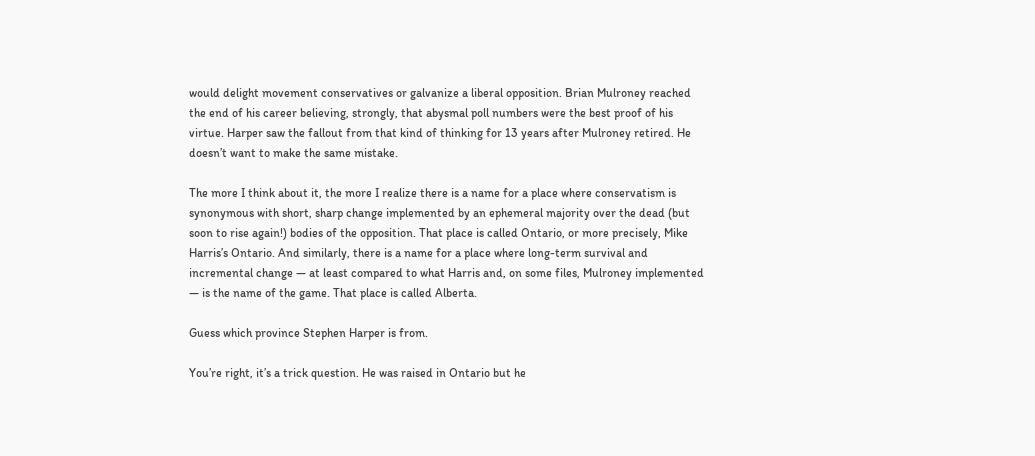would delight movement conservatives or galvanize a liberal opposition. Brian Mulroney reached the end of his career believing, strongly, that abysmal poll numbers were the best proof of his virtue. Harper saw the fallout from that kind of thinking for 13 years after Mulroney retired. He doesn’t want to make the same mistake.

The more I think about it, the more I realize there is a name for a place where conservatism is synonymous with short, sharp change implemented by an ephemeral majority over the dead (but soon to rise again!) bodies of the opposition. That place is called Ontario, or more precisely, Mike Harris’s Ontario. And similarly, there is a name for a place where long-term survival and incremental change — at least compared to what Harris and, on some files, Mulroney implemented — is the name of the game. That place is called Alberta.

Guess which province Stephen Harper is from.

You’re right, it’s a trick question. He was raised in Ontario but he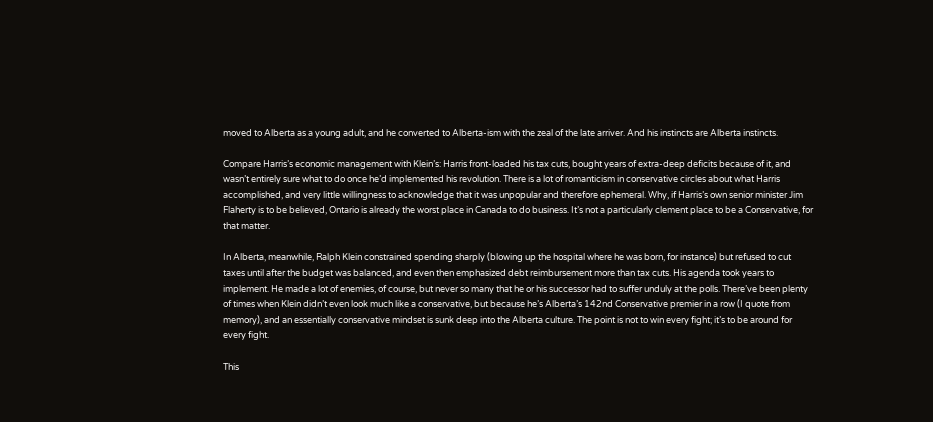moved to Alberta as a young adult, and he converted to Alberta-ism with the zeal of the late arriver. And his instincts are Alberta instincts.

Compare Harris’s economic management with Klein’s: Harris front-loaded his tax cuts, bought years of extra-deep deficits because of it, and wasn’t entirely sure what to do once he’d implemented his revolution. There is a lot of romanticism in conservative circles about what Harris accomplished, and very little willingness to acknowledge that it was unpopular and therefore ephemeral. Why, if Harris’s own senior minister Jim Flaherty is to be believed, Ontario is already the worst place in Canada to do business. It’s not a particularly clement place to be a Conservative, for that matter.

In Alberta, meanwhile, Ralph Klein constrained spending sharply (blowing up the hospital where he was born, for instance) but refused to cut taxes until after the budget was balanced, and even then emphasized debt reimbursement more than tax cuts. His agenda took years to implement. He made a lot of enemies, of course, but never so many that he or his successor had to suffer unduly at the polls. There’ve been plenty of times when Klein didn’t even look much like a conservative, but because he’s Alberta’s 142nd Conservative premier in a row (I quote from memory), and an essentially conservative mindset is sunk deep into the Alberta culture. The point is not to win every fight; it’s to be around for every fight.

This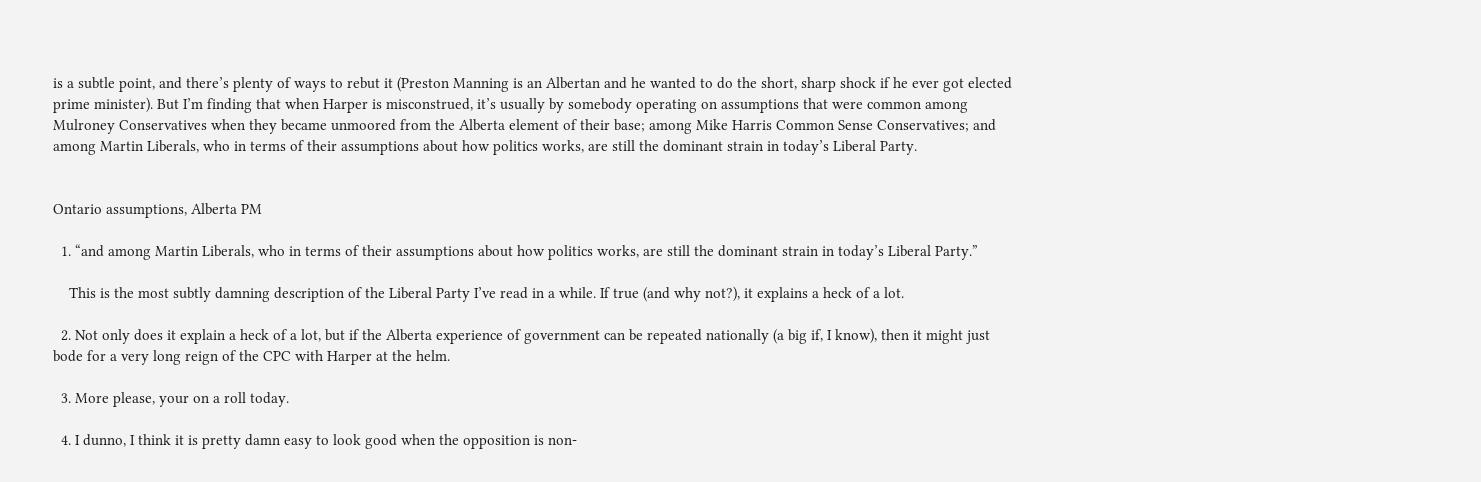is a subtle point, and there’s plenty of ways to rebut it (Preston Manning is an Albertan and he wanted to do the short, sharp shock if he ever got elected prime minister). But I’m finding that when Harper is misconstrued, it’s usually by somebody operating on assumptions that were common among Mulroney Conservatives when they became unmoored from the Alberta element of their base; among Mike Harris Common Sense Conservatives; and among Martin Liberals, who in terms of their assumptions about how politics works, are still the dominant strain in today’s Liberal Party.


Ontario assumptions, Alberta PM

  1. “and among Martin Liberals, who in terms of their assumptions about how politics works, are still the dominant strain in today’s Liberal Party.”

    This is the most subtly damning description of the Liberal Party I’ve read in a while. If true (and why not?), it explains a heck of a lot.

  2. Not only does it explain a heck of a lot, but if the Alberta experience of government can be repeated nationally (a big if, I know), then it might just bode for a very long reign of the CPC with Harper at the helm.

  3. More please, your on a roll today.

  4. I dunno, I think it is pretty damn easy to look good when the opposition is non-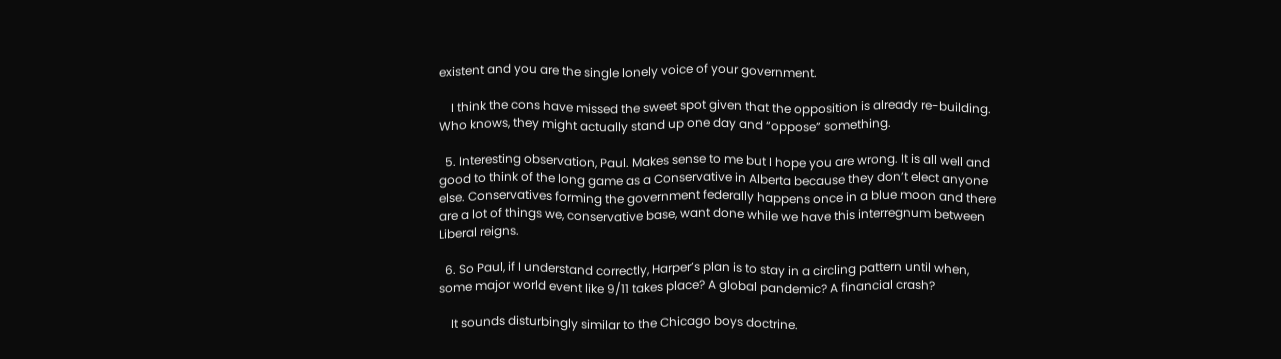existent and you are the single lonely voice of your government.

    I think the cons have missed the sweet spot given that the opposition is already re-building. Who knows, they might actually stand up one day and “oppose” something.

  5. Interesting observation, Paul. Makes sense to me but I hope you are wrong. It is all well and good to think of the long game as a Conservative in Alberta because they don’t elect anyone else. Conservatives forming the government federally happens once in a blue moon and there are a lot of things we, conservative base, want done while we have this interregnum between Liberal reigns.

  6. So Paul, if I understand correctly, Harper’s plan is to stay in a circling pattern until when, some major world event like 9/11 takes place? A global pandemic? A financial crash?

    It sounds disturbingly similar to the Chicago boys doctrine.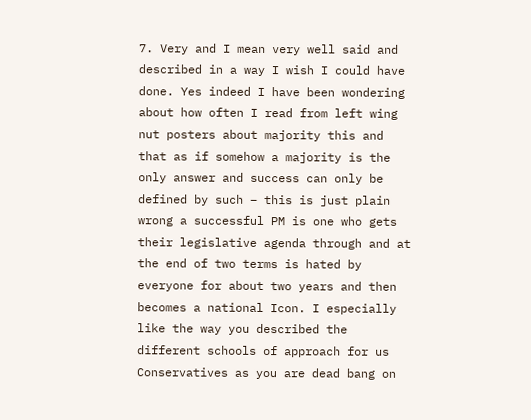7. Very and I mean very well said and described in a way I wish I could have done. Yes indeed I have been wondering about how often I read from left wing nut posters about majority this and that as if somehow a majority is the only answer and success can only be defined by such – this is just plain wrong a successful PM is one who gets their legislative agenda through and at the end of two terms is hated by everyone for about two years and then becomes a national Icon. I especially like the way you described the different schools of approach for us Conservatives as you are dead bang on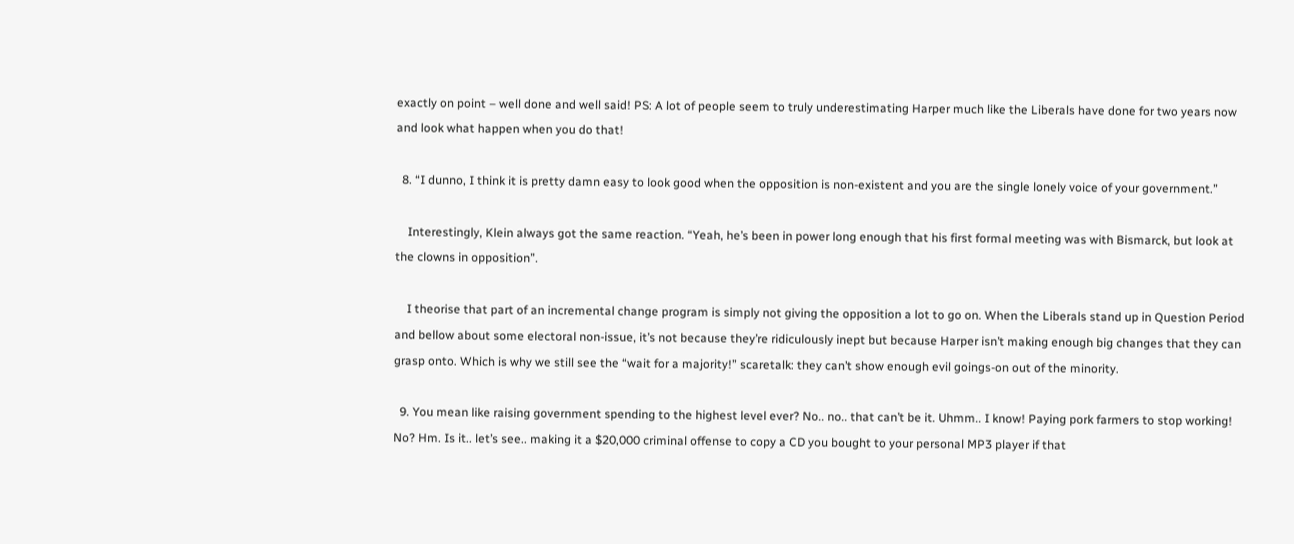exactly on point – well done and well said! PS: A lot of people seem to truly underestimating Harper much like the Liberals have done for two years now and look what happen when you do that!

  8. “I dunno, I think it is pretty damn easy to look good when the opposition is non-existent and you are the single lonely voice of your government.”

    Interestingly, Klein always got the same reaction. “Yeah, he’s been in power long enough that his first formal meeting was with Bismarck, but look at the clowns in opposition”.

    I theorise that part of an incremental change program is simply not giving the opposition a lot to go on. When the Liberals stand up in Question Period and bellow about some electoral non-issue, it’s not because they’re ridiculously inept but because Harper isn’t making enough big changes that they can grasp onto. Which is why we still see the “wait for a majority!” scaretalk: they can’t show enough evil goings-on out of the minority.

  9. You mean like raising government spending to the highest level ever? No.. no.. that can’t be it. Uhmm.. I know! Paying pork farmers to stop working! No? Hm. Is it.. let’s see.. making it a $20,000 criminal offense to copy a CD you bought to your personal MP3 player if that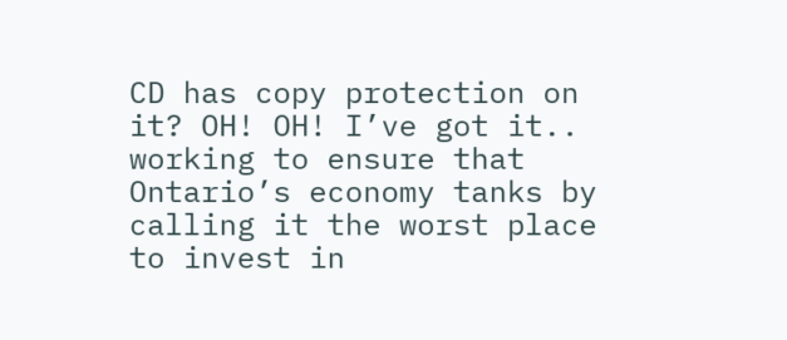CD has copy protection on it? OH! OH! I’ve got it.. working to ensure that Ontario’s economy tanks by calling it the worst place to invest in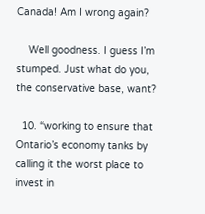Canada! Am I wrong again?

    Well goodness. I guess I’m stumped. Just what do you, the conservative base, want?

  10. “working to ensure that Ontario’s economy tanks by calling it the worst place to invest in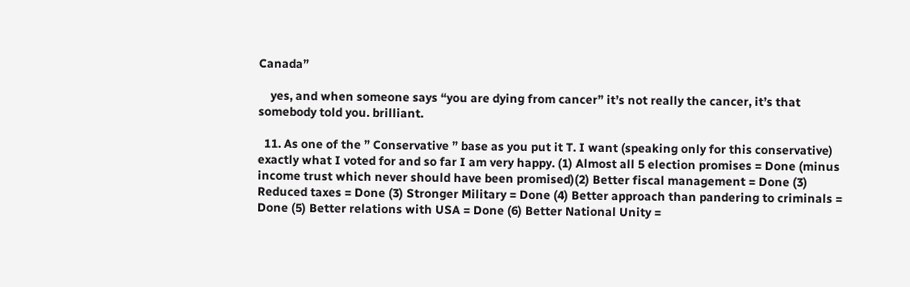Canada”

    yes, and when someone says “you are dying from cancer” it’s not really the cancer, it’s that somebody told you. brilliant.

  11. As one of the ” Conservative ” base as you put it T. I want (speaking only for this conservative) exactly what I voted for and so far I am very happy. (1) Almost all 5 election promises = Done (minus income trust which never should have been promised)(2) Better fiscal management = Done (3) Reduced taxes = Done (3) Stronger Military = Done (4) Better approach than pandering to criminals = Done (5) Better relations with USA = Done (6) Better National Unity =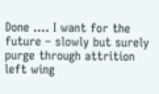Done …. I want for the future – slowly but surely purge through attrition left wing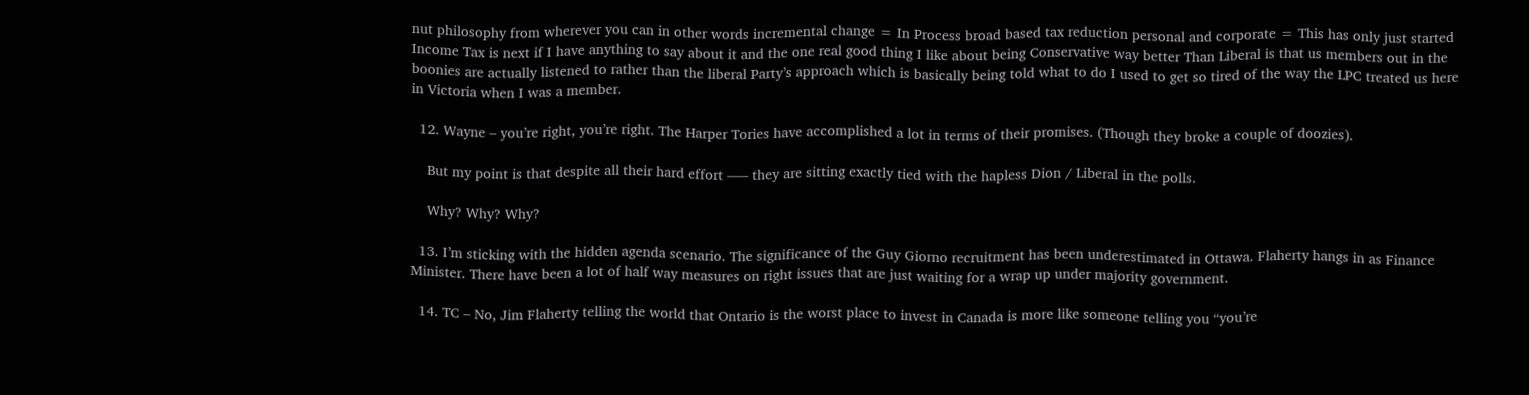nut philosophy from wherever you can in other words incremental change = In Process broad based tax reduction personal and corporate = This has only just started Income Tax is next if I have anything to say about it and the one real good thing I like about being Conservative way better Than Liberal is that us members out in the boonies are actually listened to rather than the liberal Party’s approach which is basically being told what to do I used to get so tired of the way the LPC treated us here in Victoria when I was a member.

  12. Wayne – you’re right, you’re right. The Harper Tories have accomplished a lot in terms of their promises. (Though they broke a couple of doozies).

    But my point is that despite all their hard effort —– they are sitting exactly tied with the hapless Dion / Liberal in the polls.

    Why? Why? Why?

  13. I’m sticking with the hidden agenda scenario. The significance of the Guy Giorno recruitment has been underestimated in Ottawa. Flaherty hangs in as Finance Minister. There have been a lot of half way measures on right issues that are just waiting for a wrap up under majority government.

  14. TC – No, Jim Flaherty telling the world that Ontario is the worst place to invest in Canada is more like someone telling you “you’re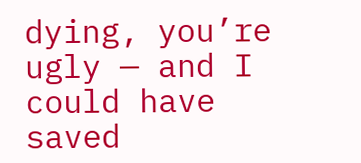dying, you’re ugly — and I could have saved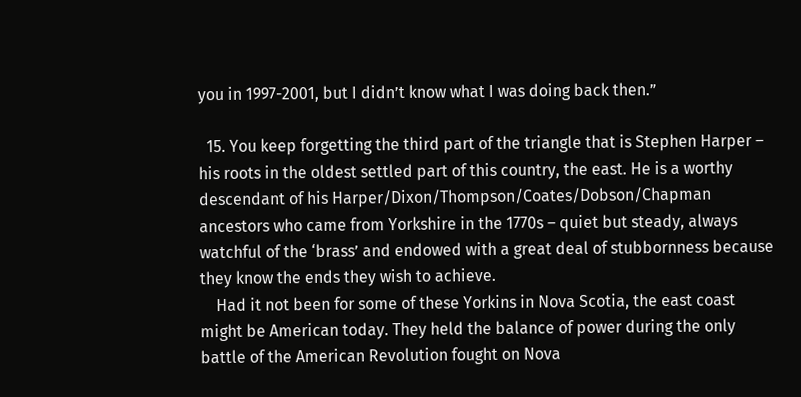you in 1997-2001, but I didn’t know what I was doing back then.”

  15. You keep forgetting the third part of the triangle that is Stephen Harper – his roots in the oldest settled part of this country, the east. He is a worthy descendant of his Harper/Dixon/Thompson/Coates/Dobson/Chapman ancestors who came from Yorkshire in the 1770s – quiet but steady, always watchful of the ‘brass’ and endowed with a great deal of stubbornness because they know the ends they wish to achieve.
    Had it not been for some of these Yorkins in Nova Scotia, the east coast might be American today. They held the balance of power during the only battle of the American Revolution fought on Nova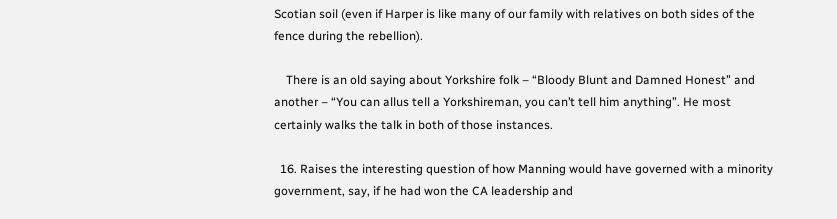Scotian soil (even if Harper is like many of our family with relatives on both sides of the fence during the rebellion).

    There is an old saying about Yorkshire folk – “Bloody Blunt and Damned Honest” and another – “You can allus tell a Yorkshireman, you can’t tell him anything”. He most certainly walks the talk in both of those instances.

  16. Raises the interesting question of how Manning would have governed with a minority government, say, if he had won the CA leadership and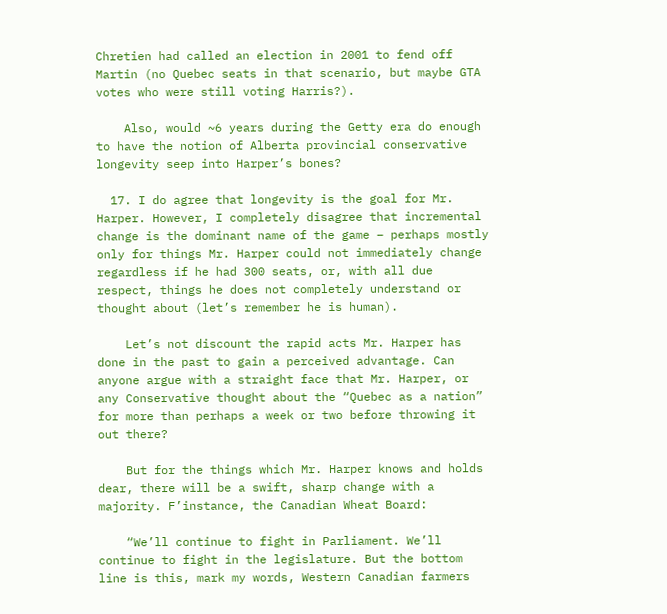Chretien had called an election in 2001 to fend off Martin (no Quebec seats in that scenario, but maybe GTA votes who were still voting Harris?).

    Also, would ~6 years during the Getty era do enough to have the notion of Alberta provincial conservative longevity seep into Harper’s bones?

  17. I do agree that longevity is the goal for Mr. Harper. However, I completely disagree that incremental change is the dominant name of the game – perhaps mostly only for things Mr. Harper could not immediately change regardless if he had 300 seats, or, with all due respect, things he does not completely understand or thought about (let’s remember he is human).

    Let’s not discount the rapid acts Mr. Harper has done in the past to gain a perceived advantage. Can anyone argue with a straight face that Mr. Harper, or any Conservative thought about the “Quebec as a nation” for more than perhaps a week or two before throwing it out there?

    But for the things which Mr. Harper knows and holds dear, there will be a swift, sharp change with a majority. F’instance, the Canadian Wheat Board:

    “We’ll continue to fight in Parliament. We’ll continue to fight in the legislature. But the bottom line is this, mark my words, Western Canadian farmers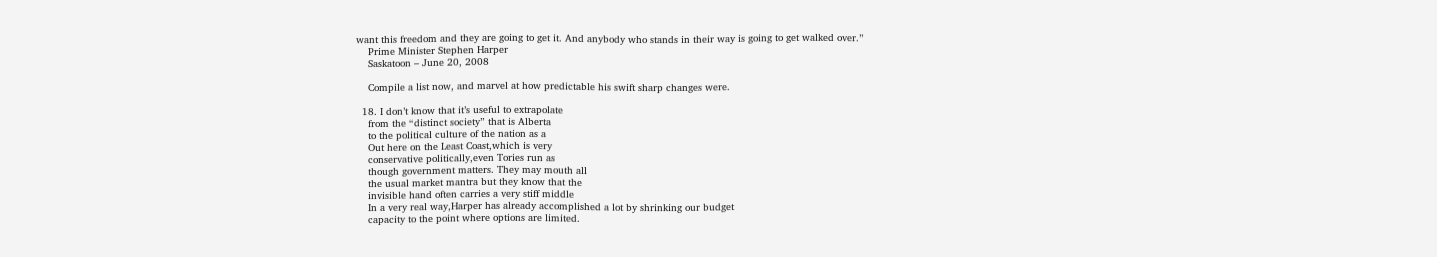want this freedom and they are going to get it. And anybody who stands in their way is going to get walked over.”
    Prime Minister Stephen Harper
    Saskatoon – June 20, 2008

    Compile a list now, and marvel at how predictable his swift sharp changes were.

  18. I don’t know that it’s useful to extrapolate
    from the “distinct society” that is Alberta
    to the political culture of the nation as a
    Out here on the Least Coast,which is very
    conservative politically,even Tories run as
    though government matters. They may mouth all
    the usual market mantra but they know that the
    invisible hand often carries a very stiff middle
    In a very real way,Harper has already accomplished a lot by shrinking our budget
    capacity to the point where options are limited.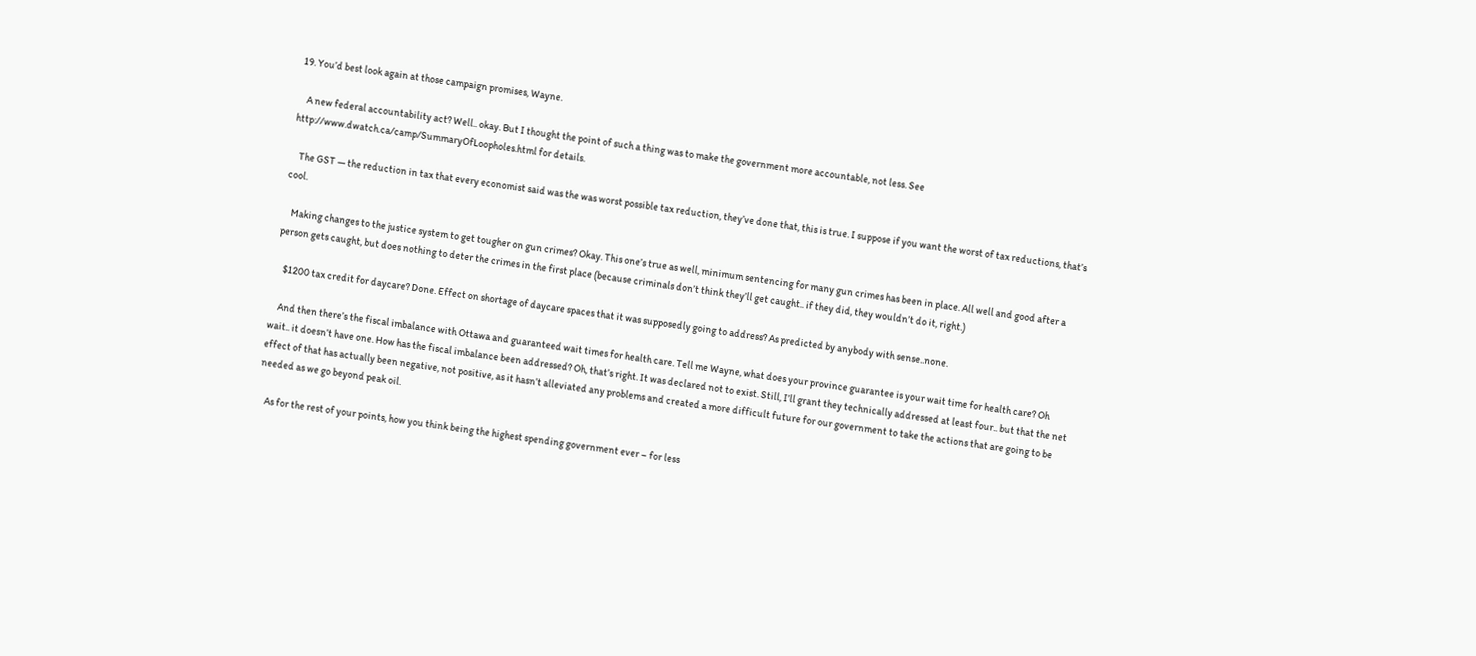19. You’d best look again at those campaign promises, Wayne.

    A new federal accountability act? Well.. okay. But I thought the point of such a thing was to make the government more accountable, not less. See http://www.dwatch.ca/camp/SummaryOfLoopholes.html for details.

    The GST — the reduction in tax that every economist said was the was worst possible tax reduction, they’ve done that, this is true. I suppose if you want the worst of tax reductions, that’s cool.

    Making changes to the justice system to get tougher on gun crimes? Okay. This one’s true as well, minimum sentencing for many gun crimes has been in place. All well and good after a person gets caught, but does nothing to deter the crimes in the first place (because criminals don’t think they’ll get caught.. if they did, they wouldn’t do it, right.)

    $1200 tax credit for daycare? Done. Effect on shortage of daycare spaces that it was supposedly going to address? As predicted by anybody with sense..none.

    And then there’s the fiscal imbalance with Ottawa and guaranteed wait times for health care. Tell me Wayne, what does your province guarantee is your wait time for health care? Oh wait.. it doesn’t have one. How has the fiscal imbalance been addressed? Oh, that’s right. It was declared not to exist. Still, I’ll grant they technically addressed at least four.. but that the net effect of that has actually been negative, not positive, as it hasn’t alleviated any problems and created a more difficult future for our government to take the actions that are going to be needed as we go beyond peak oil.

    As for the rest of your points, how you think being the highest spending government ever – for less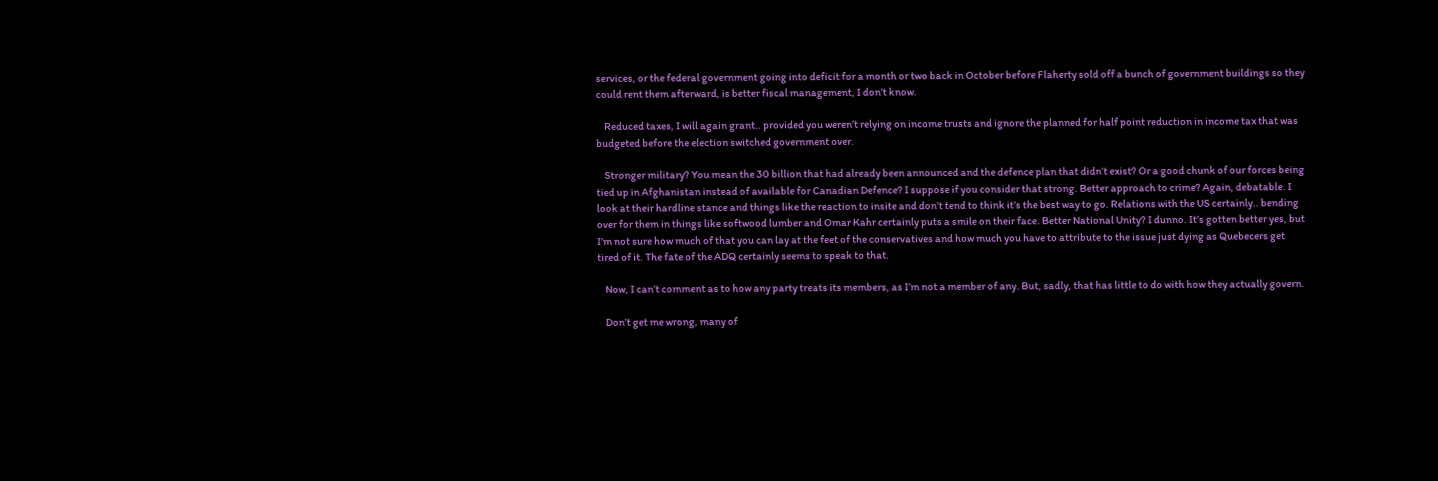services, or the federal government going into deficit for a month or two back in October before Flaherty sold off a bunch of government buildings so they could rent them afterward, is better fiscal management, I don’t know.

    Reduced taxes, I will again grant.. provided you weren’t relying on income trusts and ignore the planned for half point reduction in income tax that was budgeted before the election switched government over.

    Stronger military? You mean the 30 billion that had already been announced and the defence plan that didn’t exist? Or a good chunk of our forces being tied up in Afghanistan instead of available for Canadian Defence? I suppose if you consider that strong. Better approach to crime? Again, debatable. I look at their hardline stance and things like the reaction to insite and don’t tend to think it’s the best way to go. Relations with the US certainly.. bending over for them in things like softwood lumber and Omar Kahr certainly puts a smile on their face. Better National Unity? I dunno. It’s gotten better yes, but I’m not sure how much of that you can lay at the feet of the conservatives and how much you have to attribute to the issue just dying as Quebecers get tired of it. The fate of the ADQ certainly seems to speak to that.

    Now, I can’t comment as to how any party treats its members, as I’m not a member of any. But, sadly, that has little to do with how they actually govern.

    Don’t get me wrong, many of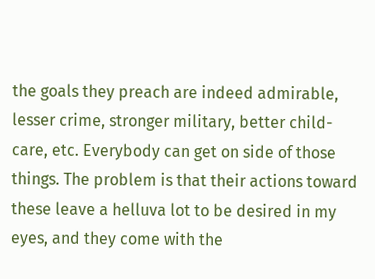the goals they preach are indeed admirable, lesser crime, stronger military, better child-care, etc. Everybody can get on side of those things. The problem is that their actions toward these leave a helluva lot to be desired in my eyes, and they come with the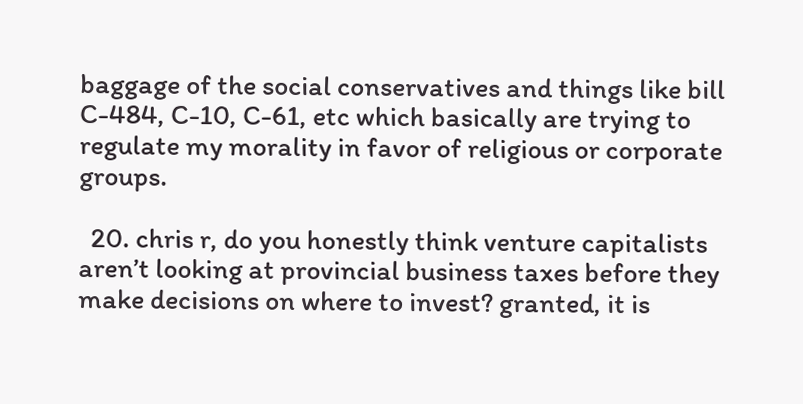baggage of the social conservatives and things like bill C-484, C-10, C-61, etc which basically are trying to regulate my morality in favor of religious or corporate groups.

  20. chris r, do you honestly think venture capitalists aren’t looking at provincial business taxes before they make decisions on where to invest? granted, it is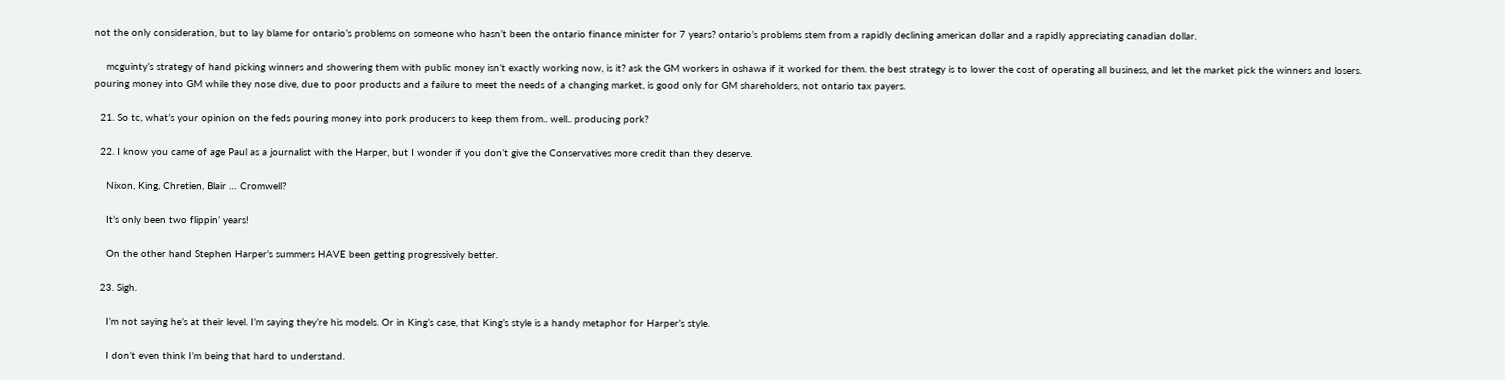not the only consideration, but to lay blame for ontario’s problems on someone who hasn’t been the ontario finance minister for 7 years? ontario’s problems stem from a rapidly declining american dollar and a rapidly appreciating canadian dollar.

    mcguinty’s strategy of hand picking winners and showering them with public money isn’t exactly working now, is it? ask the GM workers in oshawa if it worked for them. the best strategy is to lower the cost of operating all business, and let the market pick the winners and losers. pouring money into GM while they nose dive, due to poor products and a failure to meet the needs of a changing market, is good only for GM shareholders, not ontario tax payers.

  21. So tc, what’s your opinion on the feds pouring money into pork producers to keep them from.. well.. producing pork?

  22. I know you came of age Paul as a journalist with the Harper, but I wonder if you don’t give the Conservatives more credit than they deserve.

    Nixon, King, Chretien, Blair … Cromwell?

    It’s only been two flippin’ years!

    On the other hand Stephen Harper’s summers HAVE been getting progressively better.

  23. Sigh.

    I’m not saying he’s at their level. I’m saying they’re his models. Or in King’s case, that King’s style is a handy metaphor for Harper’s style.

    I don’t even think I’m being that hard to understand.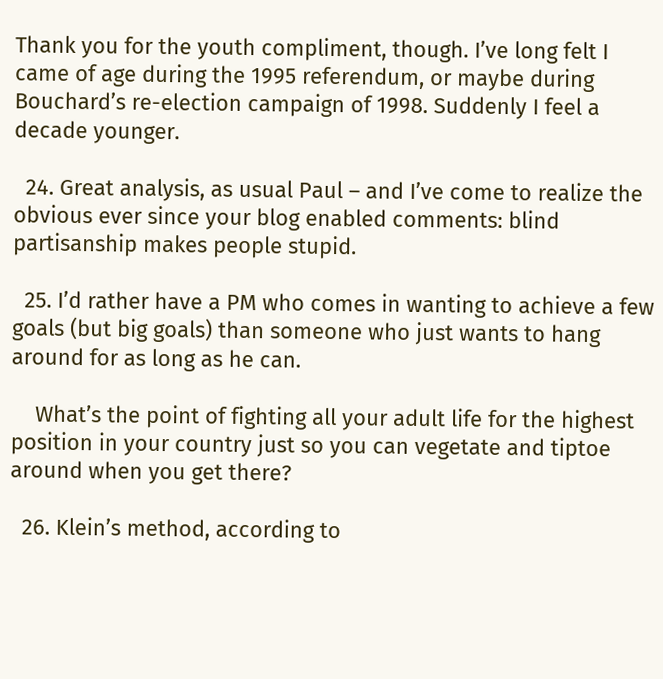Thank you for the youth compliment, though. I’ve long felt I came of age during the 1995 referendum, or maybe during Bouchard’s re-election campaign of 1998. Suddenly I feel a decade younger.

  24. Great analysis, as usual Paul – and I’ve come to realize the obvious ever since your blog enabled comments: blind partisanship makes people stupid.

  25. I’d rather have a PM who comes in wanting to achieve a few goals (but big goals) than someone who just wants to hang around for as long as he can.

    What’s the point of fighting all your adult life for the highest position in your country just so you can vegetate and tiptoe around when you get there?

  26. Klein’s method, according to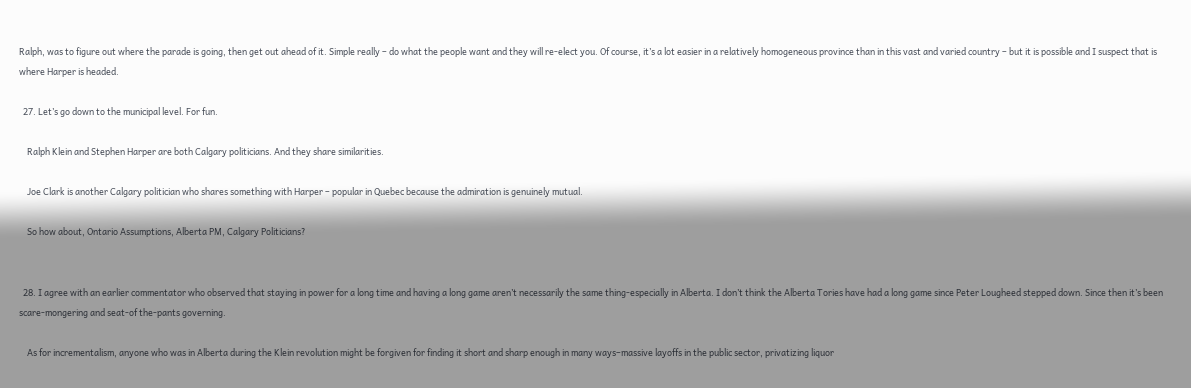Ralph, was to figure out where the parade is going, then get out ahead of it. Simple really – do what the people want and they will re-elect you. Of course, it’s a lot easier in a relatively homogeneous province than in this vast and varied country – but it is possible and I suspect that is where Harper is headed.

  27. Let’s go down to the municipal level. For fun.

    Ralph Klein and Stephen Harper are both Calgary politicians. And they share similarities.

    Joe Clark is another Calgary politician who shares something with Harper – popular in Quebec because the admiration is genuinely mutual.

    So how about, Ontario Assumptions, Alberta PM, Calgary Politicians?


  28. I agree with an earlier commentator who observed that staying in power for a long time and having a long game aren’t necessarily the same thing-especially in Alberta. I don’t think the Alberta Tories have had a long game since Peter Lougheed stepped down. Since then it’s been scare-mongering and seat-of the-pants governing.

    As for incrementalism, anyone who was in Alberta during the Klein revolution might be forgiven for finding it short and sharp enough in many ways–massive layoffs in the public sector, privatizing liquor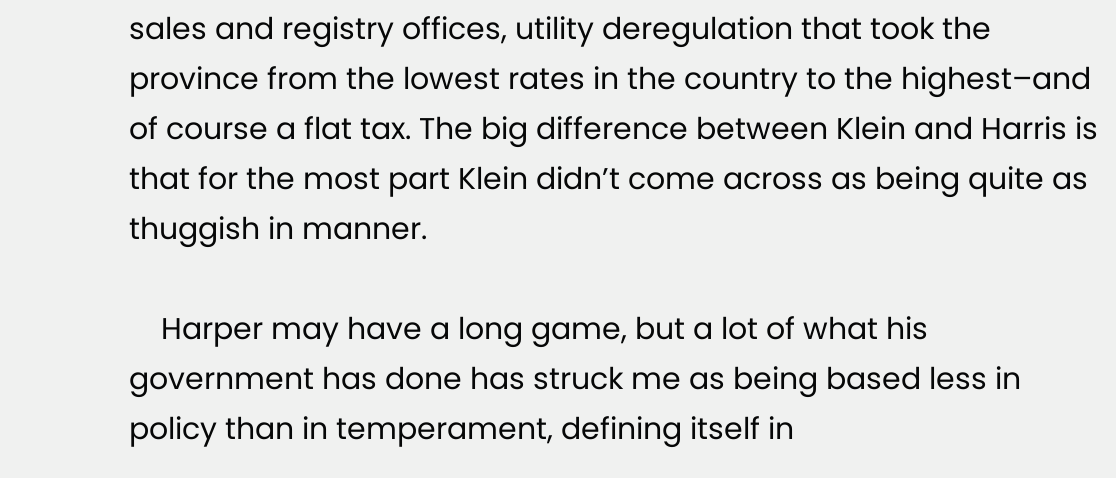sales and registry offices, utility deregulation that took the province from the lowest rates in the country to the highest–and of course a flat tax. The big difference between Klein and Harris is that for the most part Klein didn’t come across as being quite as thuggish in manner.

    Harper may have a long game, but a lot of what his government has done has struck me as being based less in policy than in temperament, defining itself in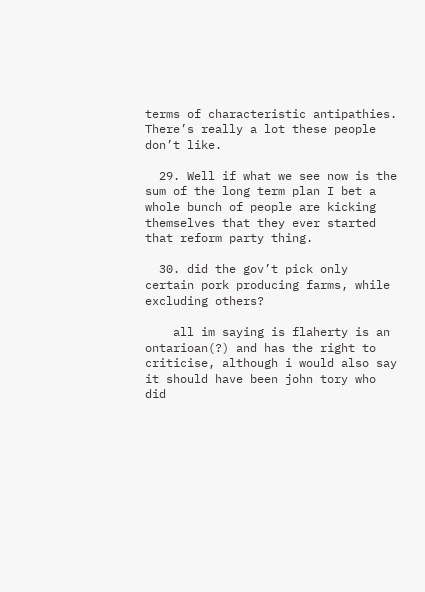terms of characteristic antipathies. There’s really a lot these people don’t like.

  29. Well if what we see now is the sum of the long term plan I bet a whole bunch of people are kicking themselves that they ever started that reform party thing.

  30. did the gov’t pick only certain pork producing farms, while excluding others?

    all im saying is flaherty is an ontarioan(?) and has the right to criticise, although i would also say it should have been john tory who did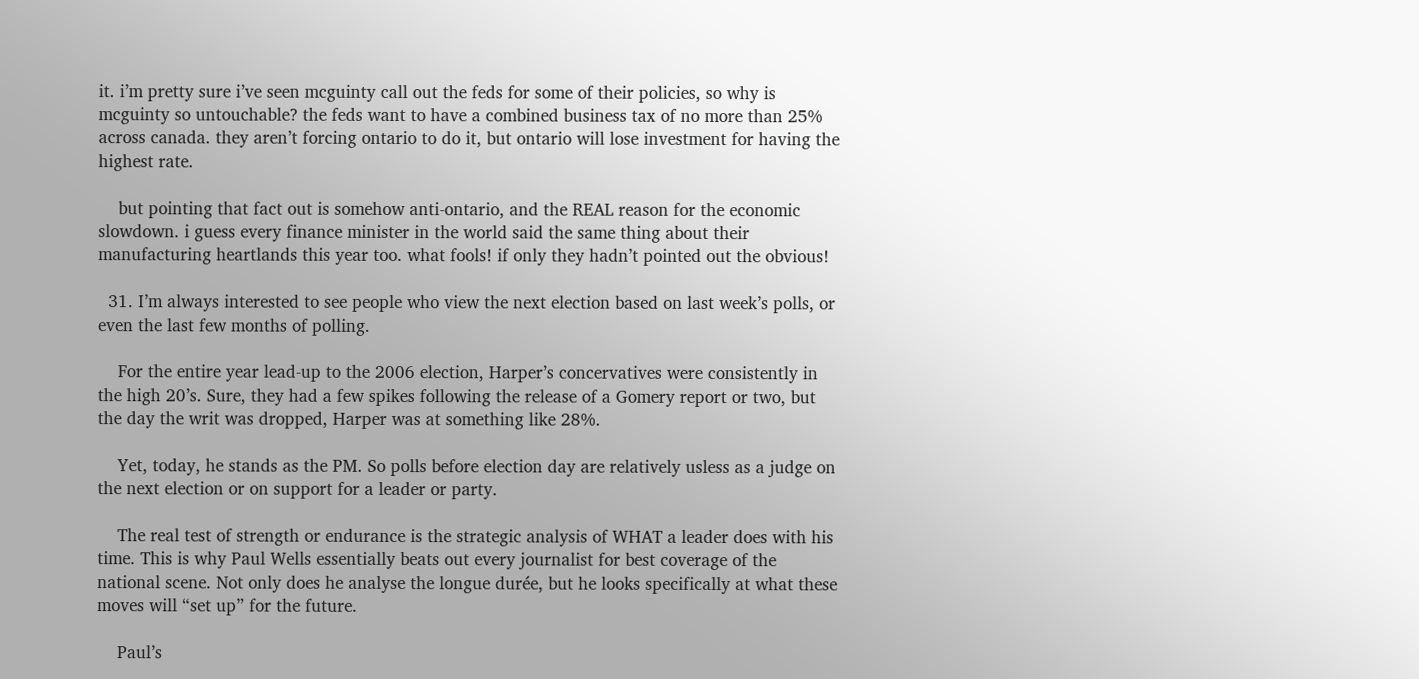it. i’m pretty sure i’ve seen mcguinty call out the feds for some of their policies, so why is mcguinty so untouchable? the feds want to have a combined business tax of no more than 25% across canada. they aren’t forcing ontario to do it, but ontario will lose investment for having the highest rate.

    but pointing that fact out is somehow anti-ontario, and the REAL reason for the economic slowdown. i guess every finance minister in the world said the same thing about their manufacturing heartlands this year too. what fools! if only they hadn’t pointed out the obvious!

  31. I’m always interested to see people who view the next election based on last week’s polls, or even the last few months of polling.

    For the entire year lead-up to the 2006 election, Harper’s concervatives were consistently in the high 20’s. Sure, they had a few spikes following the release of a Gomery report or two, but the day the writ was dropped, Harper was at something like 28%.

    Yet, today, he stands as the PM. So polls before election day are relatively usless as a judge on the next election or on support for a leader or party.

    The real test of strength or endurance is the strategic analysis of WHAT a leader does with his time. This is why Paul Wells essentially beats out every journalist for best coverage of the national scene. Not only does he analyse the longue durée, but he looks specifically at what these moves will “set up” for the future.

    Paul’s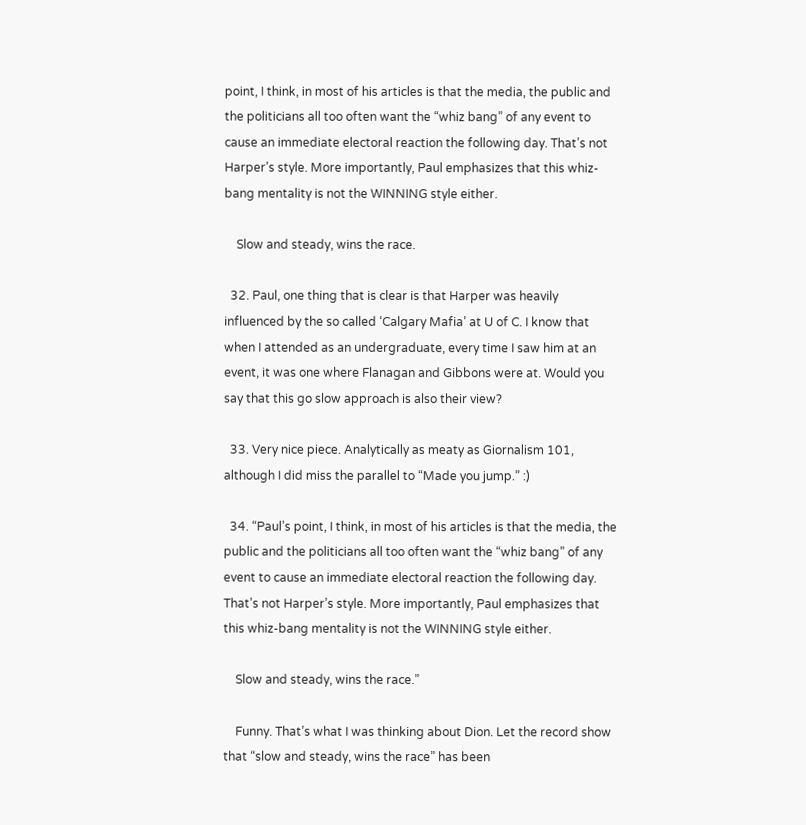point, I think, in most of his articles is that the media, the public and the politicians all too often want the “whiz bang” of any event to cause an immediate electoral reaction the following day. That’s not Harper’s style. More importantly, Paul emphasizes that this whiz-bang mentality is not the WINNING style either.

    Slow and steady, wins the race.

  32. Paul, one thing that is clear is that Harper was heavily influenced by the so called ‘Calgary Mafia’ at U of C. I know that when I attended as an undergraduate, every time I saw him at an event, it was one where Flanagan and Gibbons were at. Would you say that this go slow approach is also their view?

  33. Very nice piece. Analytically as meaty as Giornalism 101, although I did miss the parallel to “Made you jump.” :)

  34. “Paul’s point, I think, in most of his articles is that the media, the public and the politicians all too often want the “whiz bang” of any event to cause an immediate electoral reaction the following day. That’s not Harper’s style. More importantly, Paul emphasizes that this whiz-bang mentality is not the WINNING style either.

    Slow and steady, wins the race.”

    Funny. That’s what I was thinking about Dion. Let the record show that “slow and steady, wins the race” has been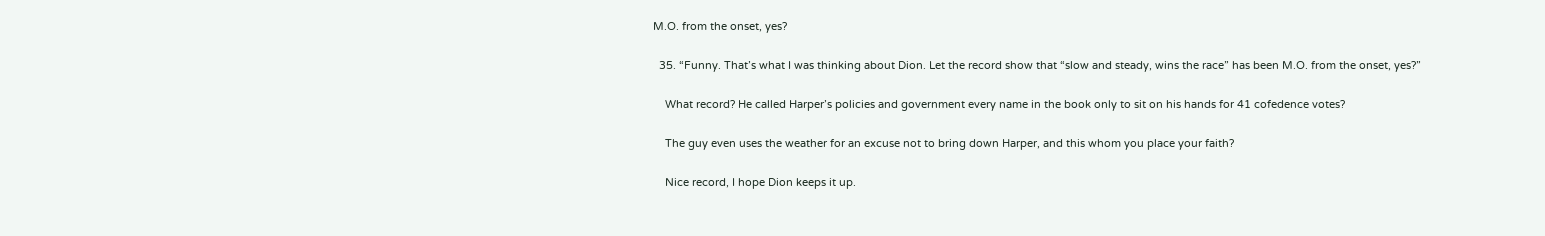M.O. from the onset, yes?

  35. “Funny. That’s what I was thinking about Dion. Let the record show that “slow and steady, wins the race” has been M.O. from the onset, yes?”

    What record? He called Harper’s policies and government every name in the book only to sit on his hands for 41 cofedence votes?

    The guy even uses the weather for an excuse not to bring down Harper, and this whom you place your faith?

    Nice record, I hope Dion keeps it up.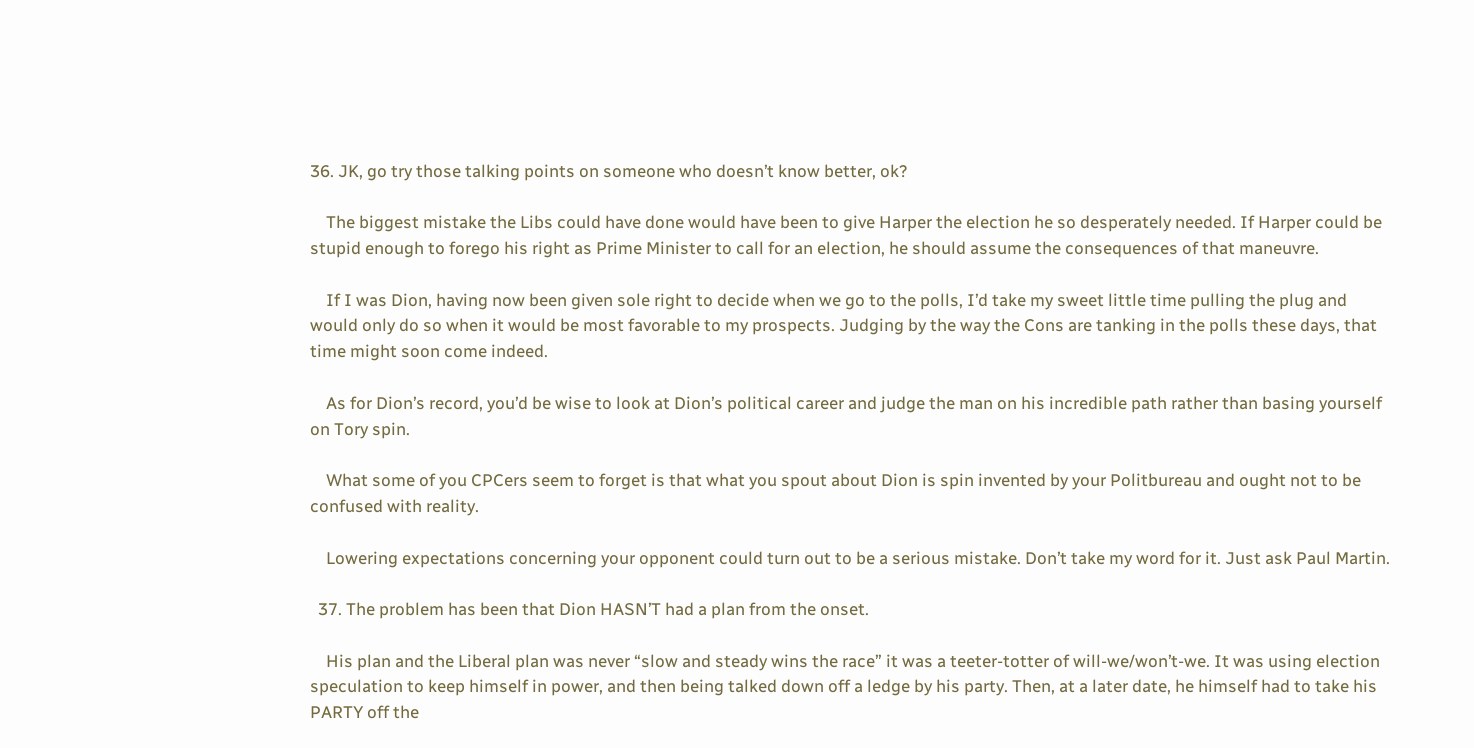36. JK, go try those talking points on someone who doesn’t know better, ok?

    The biggest mistake the Libs could have done would have been to give Harper the election he so desperately needed. If Harper could be stupid enough to forego his right as Prime Minister to call for an election, he should assume the consequences of that maneuvre.

    If I was Dion, having now been given sole right to decide when we go to the polls, I’d take my sweet little time pulling the plug and would only do so when it would be most favorable to my prospects. Judging by the way the Cons are tanking in the polls these days, that time might soon come indeed.

    As for Dion’s record, you’d be wise to look at Dion’s political career and judge the man on his incredible path rather than basing yourself on Tory spin.

    What some of you CPCers seem to forget is that what you spout about Dion is spin invented by your Politbureau and ought not to be confused with reality.

    Lowering expectations concerning your opponent could turn out to be a serious mistake. Don’t take my word for it. Just ask Paul Martin.

  37. The problem has been that Dion HASN’T had a plan from the onset.

    His plan and the Liberal plan was never “slow and steady wins the race” it was a teeter-totter of will-we/won’t-we. It was using election speculation to keep himself in power, and then being talked down off a ledge by his party. Then, at a later date, he himself had to take his PARTY off the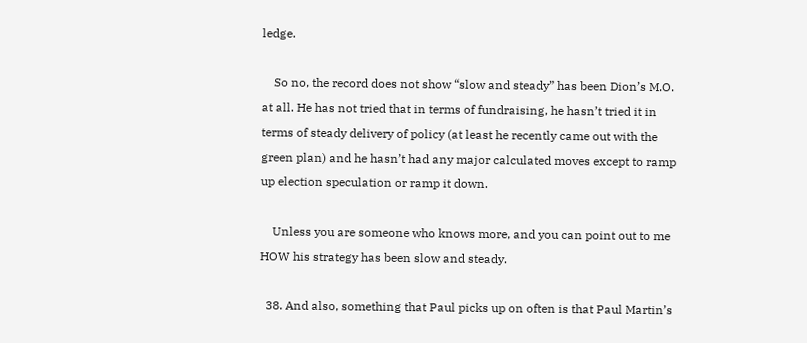ledge.

    So no, the record does not show “slow and steady” has been Dion’s M.O. at all. He has not tried that in terms of fundraising, he hasn’t tried it in terms of steady delivery of policy (at least he recently came out with the green plan) and he hasn’t had any major calculated moves except to ramp up election speculation or ramp it down.

    Unless you are someone who knows more, and you can point out to me HOW his strategy has been slow and steady.

  38. And also, something that Paul picks up on often is that Paul Martin’s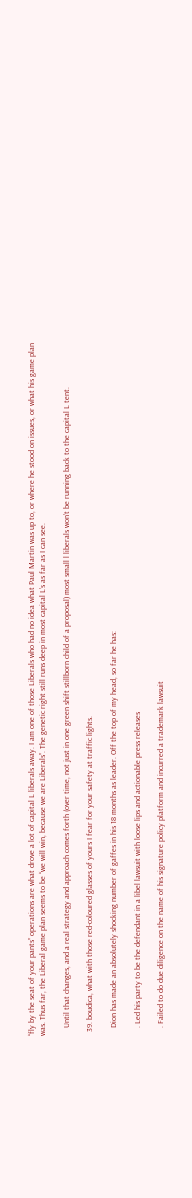“fly by the seat of your pants” operations are what drove a lot of capital L liberals away. I am one of those Liberals who had no idea what Paul Martin was up to, or where he stood on issues, or what his game plan was. Thus far, the Liberal game plan seems to be “we will win, because we are Liberals”. The genetic right still runs deep in most capital L’s as far as I can see.

    Until that changes, and a real strategy and approach comes forth (over time, not just in one green shift stillborn child of a proposal) most small l liberals won’t be running back to the capital L tent.

  39. boudica, what with those red-coloured glasses of yours I fear for your safety at traffic lights.

    Dion has made an absolutely shocking number of gaffes in his 18 months as leader. Off the top of my head, so far he has:

    . Led his party to be the defendant in a libel lawsuit with loose lips and actionable press releases

    . Failed to do due diligence on the name of his signature policy platform and incurred a trademark lawsuit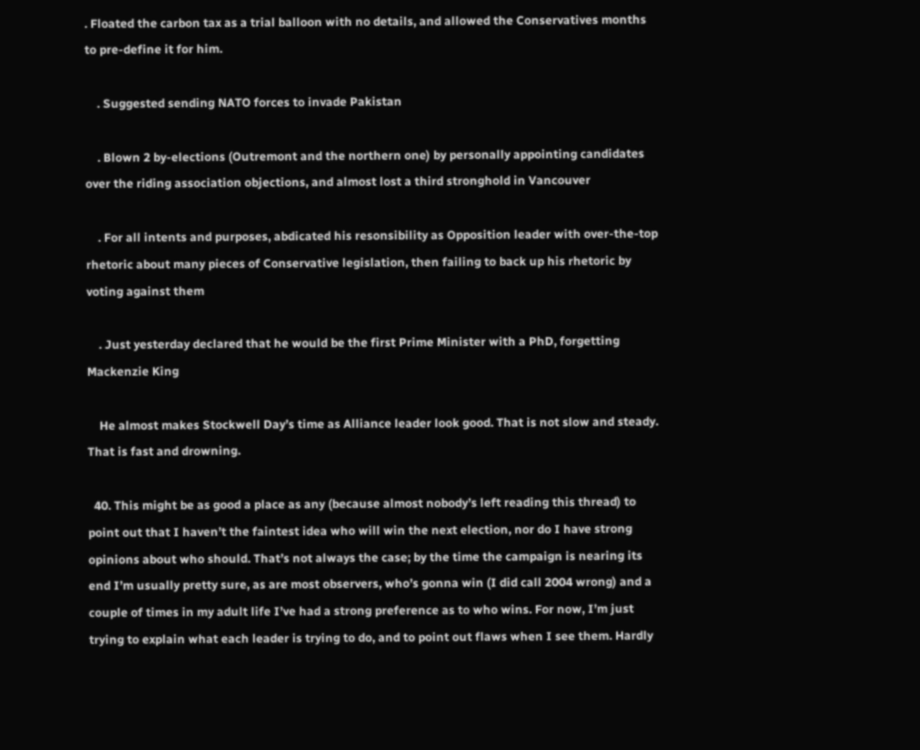. Floated the carbon tax as a trial balloon with no details, and allowed the Conservatives months to pre-define it for him.

    . Suggested sending NATO forces to invade Pakistan

    . Blown 2 by-elections (Outremont and the northern one) by personally appointing candidates over the riding association objections, and almost lost a third stronghold in Vancouver

    . For all intents and purposes, abdicated his resonsibility as Opposition leader with over-the-top rhetoric about many pieces of Conservative legislation, then failing to back up his rhetoric by voting against them

    . Just yesterday declared that he would be the first Prime Minister with a PhD, forgetting Mackenzie King

    He almost makes Stockwell Day’s time as Alliance leader look good. That is not slow and steady. That is fast and drowning.

  40. This might be as good a place as any (because almost nobody’s left reading this thread) to point out that I haven’t the faintest idea who will win the next election, nor do I have strong opinions about who should. That’s not always the case; by the time the campaign is nearing its end I’m usually pretty sure, as are most observers, who’s gonna win (I did call 2004 wrong) and a couple of times in my adult life I’ve had a strong preference as to who wins. For now, I’m just trying to explain what each leader is trying to do, and to point out flaws when I see them. Hardly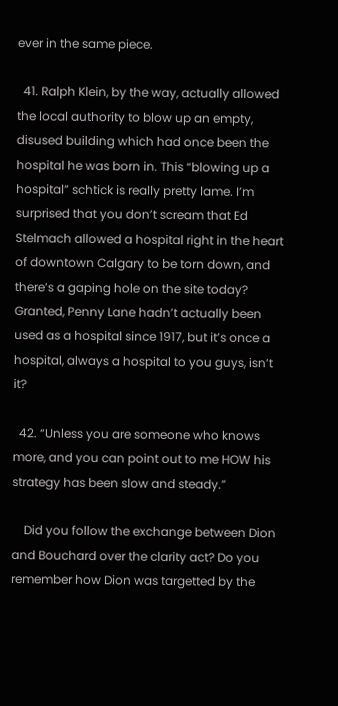ever in the same piece.

  41. Ralph Klein, by the way, actually allowed the local authority to blow up an empty, disused building which had once been the hospital he was born in. This “blowing up a hospital” schtick is really pretty lame. I’m surprised that you don’t scream that Ed Stelmach allowed a hospital right in the heart of downtown Calgary to be torn down, and there’s a gaping hole on the site today? Granted, Penny Lane hadn’t actually been used as a hospital since 1917, but it’s once a hospital, always a hospital to you guys, isn’t it?

  42. “Unless you are someone who knows more, and you can point out to me HOW his strategy has been slow and steady.”

    Did you follow the exchange between Dion and Bouchard over the clarity act? Do you remember how Dion was targetted by the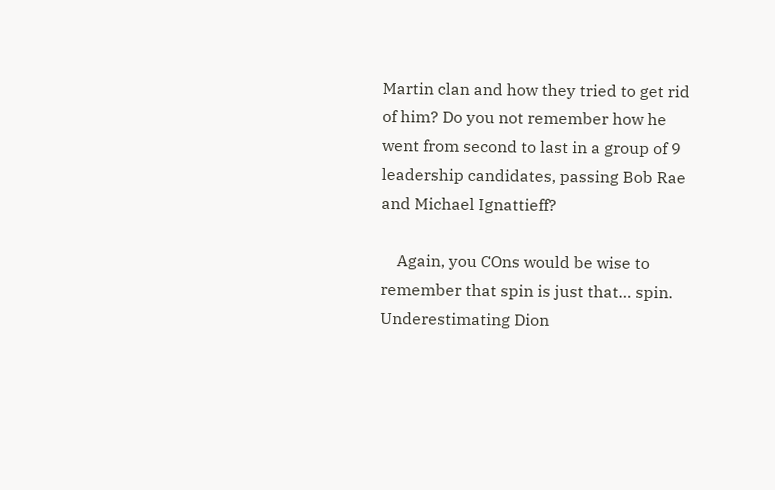Martin clan and how they tried to get rid of him? Do you not remember how he went from second to last in a group of 9 leadership candidates, passing Bob Rae and Michael Ignattieff?

    Again, you COns would be wise to remember that spin is just that… spin. Underestimating Dion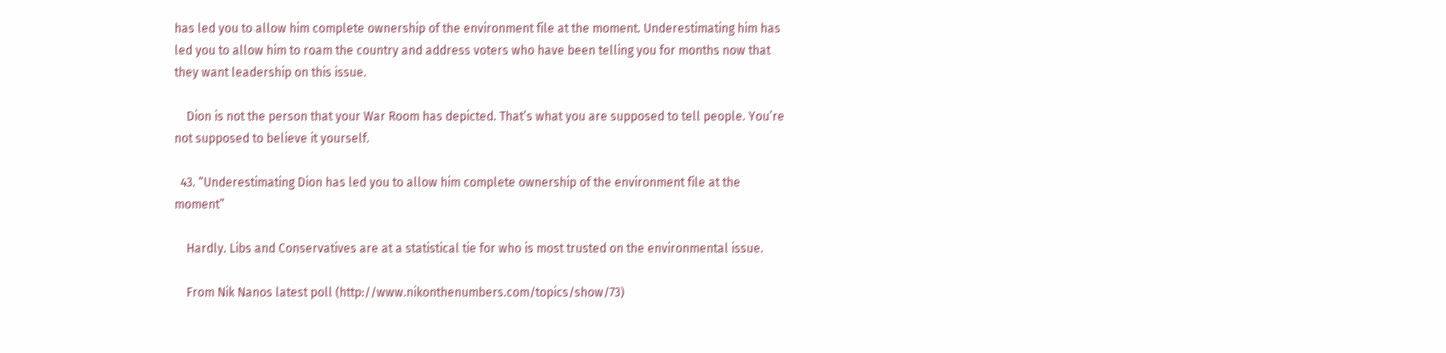has led you to allow him complete ownership of the environment file at the moment. Underestimating him has led you to allow him to roam the country and address voters who have been telling you for months now that they want leadership on this issue.

    Dion is not the person that your War Room has depicted. That’s what you are supposed to tell people. You’re not supposed to believe it yourself.

  43. “Underestimating Dion has led you to allow him complete ownership of the environment file at the moment”

    Hardly. Libs and Conservatives are at a statistical tie for who is most trusted on the environmental issue.

    From Nik Nanos latest poll (http://www.nikonthenumbers.com/topics/show/73)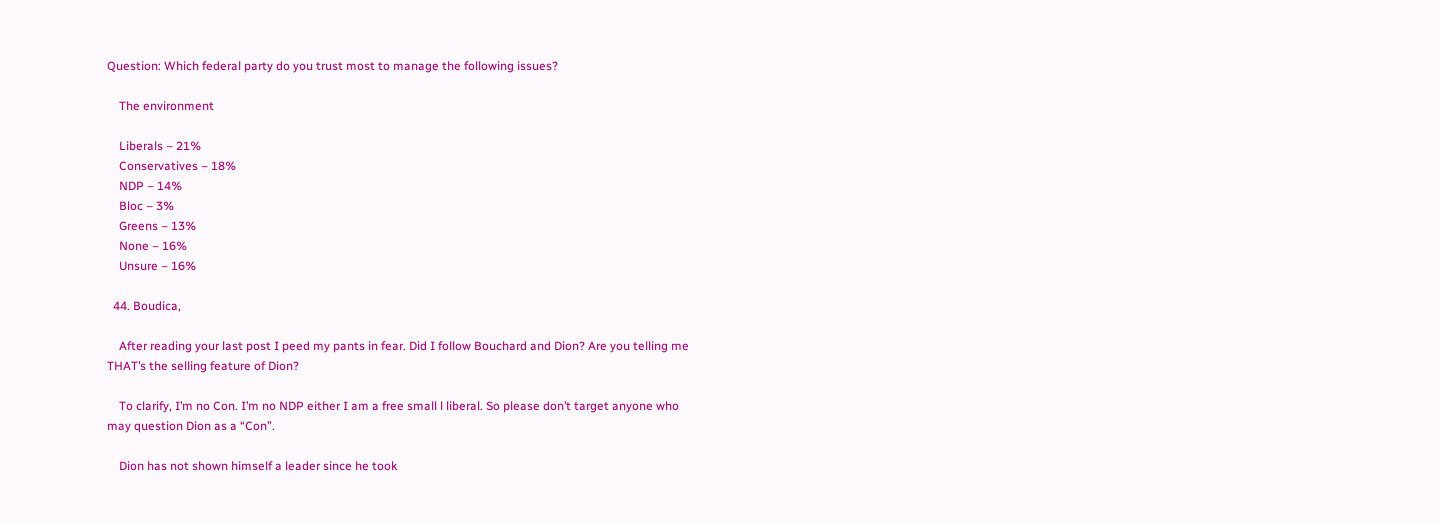Question: Which federal party do you trust most to manage the following issues?

    The environment

    Liberals – 21%
    Conservatives – 18%
    NDP – 14%
    Bloc – 3%
    Greens – 13%
    None – 16%
    Unsure – 16%

  44. Boudica,

    After reading your last post I peed my pants in fear. Did I follow Bouchard and Dion? Are you telling me THAT’s the selling feature of Dion?

    To clarify, I’m no Con. I’m no NDP either I am a free small l liberal. So please don’t target anyone who may question Dion as a “Con”.

    Dion has not shown himself a leader since he took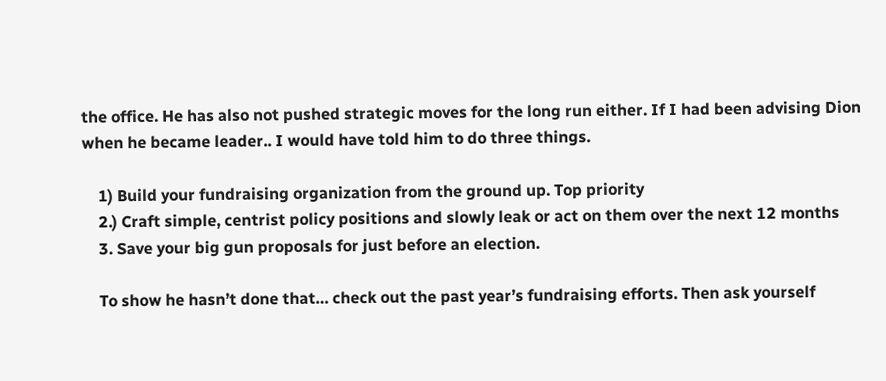the office. He has also not pushed strategic moves for the long run either. If I had been advising Dion when he became leader.. I would have told him to do three things.

    1) Build your fundraising organization from the ground up. Top priority
    2.) Craft simple, centrist policy positions and slowly leak or act on them over the next 12 months
    3. Save your big gun proposals for just before an election.

    To show he hasn’t done that… check out the past year’s fundraising efforts. Then ask yourself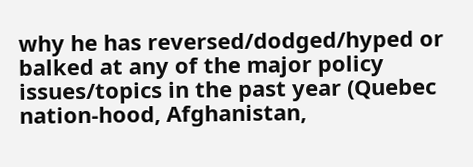why he has reversed/dodged/hyped or balked at any of the major policy issues/topics in the past year (Quebec nation-hood, Afghanistan,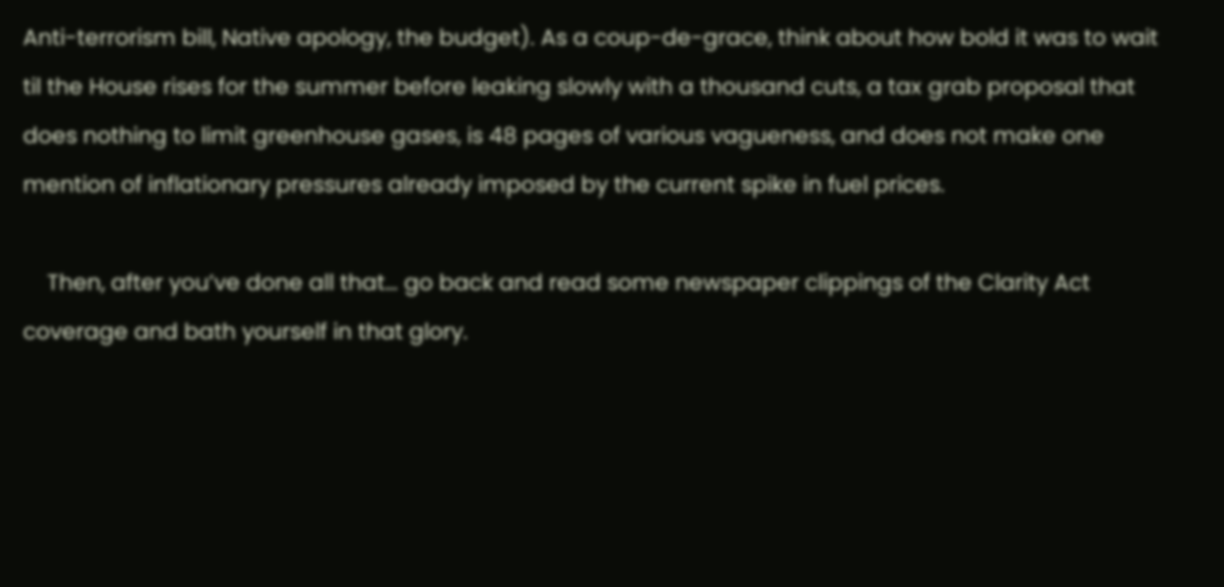Anti-terrorism bill, Native apology, the budget). As a coup-de-grace, think about how bold it was to wait til the House rises for the summer before leaking slowly with a thousand cuts, a tax grab proposal that does nothing to limit greenhouse gases, is 48 pages of various vagueness, and does not make one mention of inflationary pressures already imposed by the current spike in fuel prices.

    Then, after you’ve done all that… go back and read some newspaper clippings of the Clarity Act coverage and bath yourself in that glory.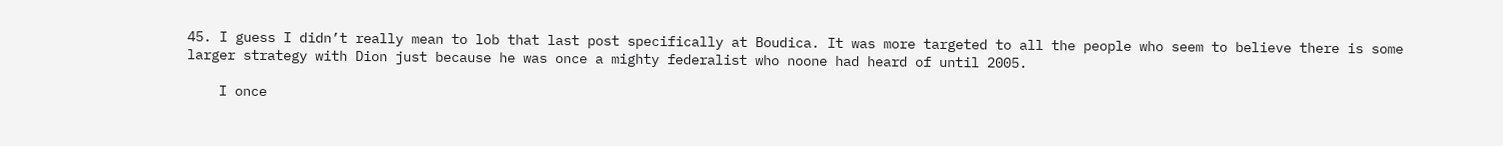45. I guess I didn’t really mean to lob that last post specifically at Boudica. It was more targeted to all the people who seem to believe there is some larger strategy with Dion just because he was once a mighty federalist who noone had heard of until 2005.

    I once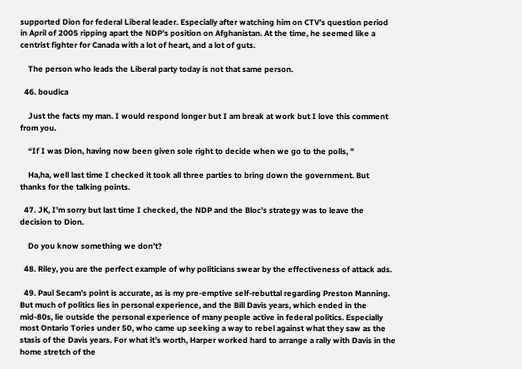supported Dion for federal Liberal leader. Especially after watching him on CTV’s question period in April of 2005 ripping apart the NDP’s position on Afghanistan. At the time, he seemed like a centrist fighter for Canada with a lot of heart, and a lot of guts.

    The person who leads the Liberal party today is not that same person.

  46. boudica

    Just the facts my man. I would respond longer but I am break at work but I love this comment from you.

    “If I was Dion, having now been given sole right to decide when we go to the polls, ”

    Ha,ha, well last time I checked it took all three parties to bring down the government. But thanks for the talking points.

  47. JK, I’m sorry but last time I checked, the NDP and the Bloc’s strategy was to leave the decision to Dion.

    Do you know something we don’t?

  48. Riley, you are the perfect example of why politicians swear by the effectiveness of attack ads.

  49. Paul Secam’s point is accurate, as is my pre-emptive self-rebuttal regarding Preston Manning. But much of politics lies in personal experience, and the Bill Davis years, which ended in the mid-80s, lie outside the personal experience of many people active in federal politics. Especially most Ontario Tories under 50, who came up seeking a way to rebel against what they saw as the stasis of the Davis years. For what it’s worth, Harper worked hard to arrange a rally with Davis in the home stretch of the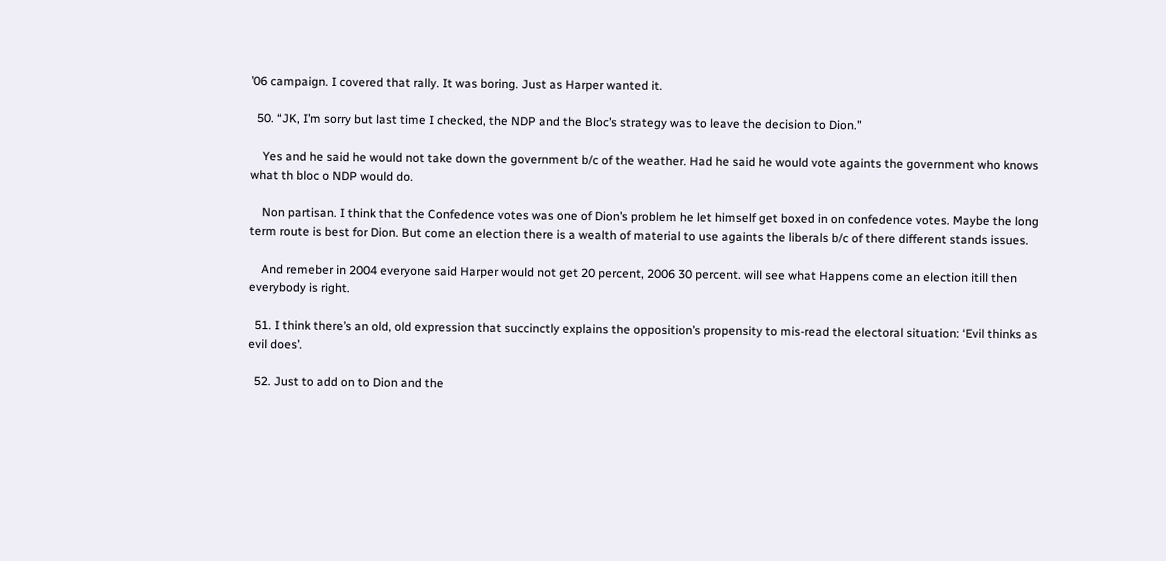’06 campaign. I covered that rally. It was boring. Just as Harper wanted it.

  50. “JK, I’m sorry but last time I checked, the NDP and the Bloc’s strategy was to leave the decision to Dion.”

    Yes and he said he would not take down the government b/c of the weather. Had he said he would vote againts the government who knows what th bloc o NDP would do.

    Non partisan. I think that the Confedence votes was one of Dion’s problem he let himself get boxed in on confedence votes. Maybe the long term route is best for Dion. But come an election there is a wealth of material to use againts the liberals b/c of there different stands issues.

    And remeber in 2004 everyone said Harper would not get 20 percent, 2006 30 percent. will see what Happens come an election itill then everybody is right.

  51. I think there’s an old, old expression that succinctly explains the opposition’s propensity to mis-read the electoral situation: ‘Evil thinks as evil does’.

  52. Just to add on to Dion and the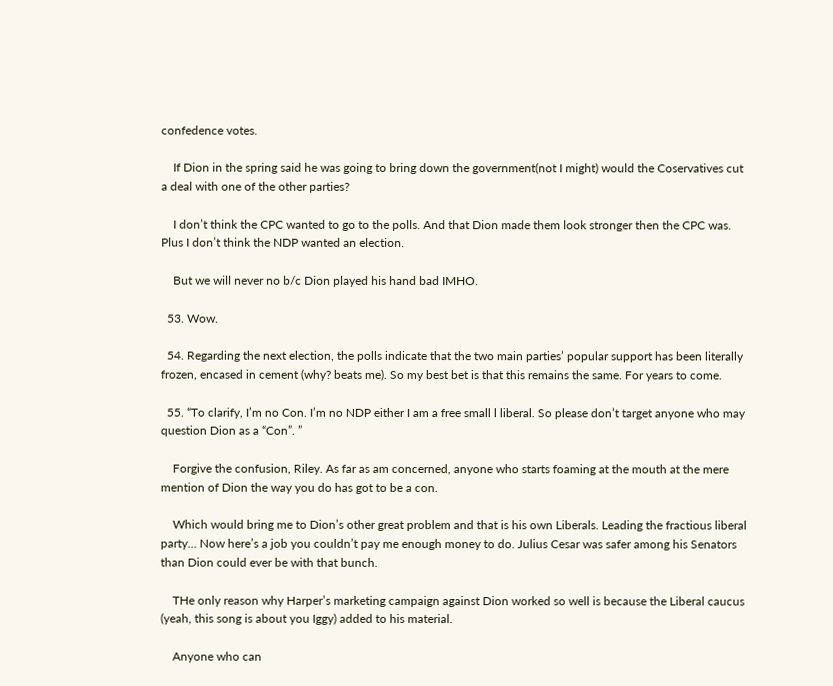confedence votes.

    If Dion in the spring said he was going to bring down the government(not I might) would the Coservatives cut a deal with one of the other parties?

    I don’t think the CPC wanted to go to the polls. And that Dion made them look stronger then the CPC was. Plus I don’t think the NDP wanted an election.

    But we will never no b/c Dion played his hand bad IMHO.

  53. Wow.

  54. Regarding the next election, the polls indicate that the two main parties’ popular support has been literally frozen, encased in cement (why? beats me). So my best bet is that this remains the same. For years to come.

  55. “To clarify, I’m no Con. I’m no NDP either I am a free small l liberal. So please don’t target anyone who may question Dion as a “Con”. ”

    Forgive the confusion, Riley. As far as am concerned, anyone who starts foaming at the mouth at the mere mention of Dion the way you do has got to be a con.

    Which would bring me to Dion’s other great problem and that is his own Liberals. Leading the fractious liberal party… Now here’s a job you couldn’t pay me enough money to do. Julius Cesar was safer among his Senators than Dion could ever be with that bunch.

    THe only reason why Harper’s marketing campaign against Dion worked so well is because the Liberal caucus (yeah, this song is about you Iggy) added to his material.

    Anyone who can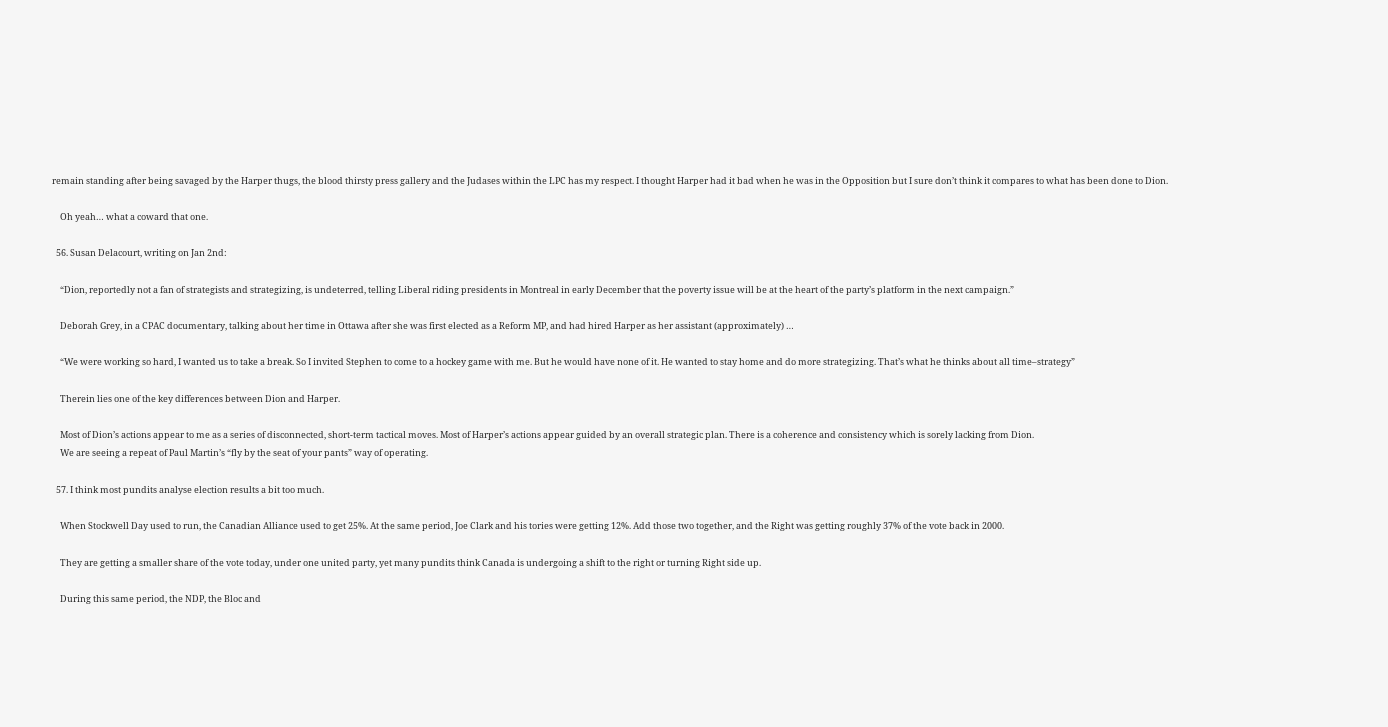remain standing after being savaged by the Harper thugs, the blood thirsty press gallery and the Judases within the LPC has my respect. I thought Harper had it bad when he was in the Opposition but I sure don’t think it compares to what has been done to Dion.

    Oh yeah… what a coward that one.

  56. Susan Delacourt, writing on Jan 2nd:

    “Dion, reportedly not a fan of strategists and strategizing, is undeterred, telling Liberal riding presidents in Montreal in early December that the poverty issue will be at the heart of the party’s platform in the next campaign.”

    Deborah Grey, in a CPAC documentary, talking about her time in Ottawa after she was first elected as a Reform MP, and had hired Harper as her assistant (approximately) …

    “We were working so hard, I wanted us to take a break. So I invited Stephen to come to a hockey game with me. But he would have none of it. He wanted to stay home and do more strategizing. That’s what he thinks about all time–strategy”

    Therein lies one of the key differences between Dion and Harper.

    Most of Dion’s actions appear to me as a series of disconnected, short-term tactical moves. Most of Harper’s actions appear guided by an overall strategic plan. There is a coherence and consistency which is sorely lacking from Dion.
    We are seeing a repeat of Paul Martin’s “fly by the seat of your pants” way of operating.

  57. I think most pundits analyse election results a bit too much.

    When Stockwell Day used to run, the Canadian Alliance used to get 25%. At the same period, Joe Clark and his tories were getting 12%. Add those two together, and the Right was getting roughly 37% of the vote back in 2000.

    They are getting a smaller share of the vote today, under one united party, yet many pundits think Canada is undergoing a shift to the right or turning Right side up.

    During this same period, the NDP, the Bloc and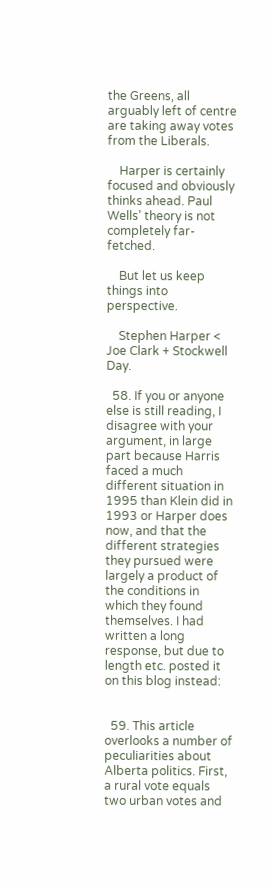the Greens, all arguably left of centre are taking away votes from the Liberals.

    Harper is certainly focused and obviously thinks ahead. Paul Wells’ theory is not completely far-fetched.

    But let us keep things into perspective.

    Stephen Harper < Joe Clark + Stockwell Day.

  58. If you or anyone else is still reading, I disagree with your argument, in large part because Harris faced a much different situation in 1995 than Klein did in 1993 or Harper does now, and that the different strategies they pursued were largely a product of the conditions in which they found themselves. I had written a long response, but due to length etc. posted it on this blog instead:


  59. This article overlooks a number of peculiarities about Alberta politics. First, a rural vote equals two urban votes and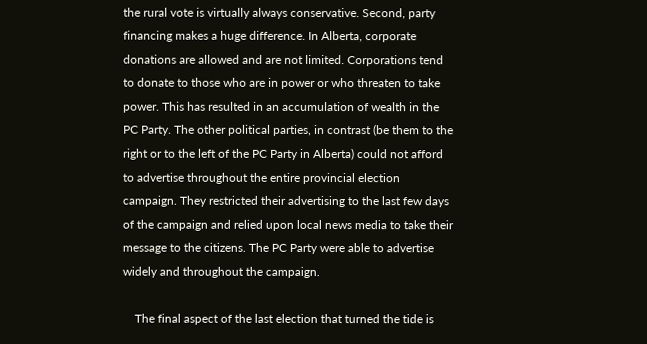the rural vote is virtually always conservative. Second, party financing makes a huge difference. In Alberta, corporate donations are allowed and are not limited. Corporations tend to donate to those who are in power or who threaten to take power. This has resulted in an accumulation of wealth in the PC Party. The other political parties, in contrast (be them to the right or to the left of the PC Party in Alberta) could not afford to advertise throughout the entire provincial election campaign. They restricted their advertising to the last few days of the campaign and relied upon local news media to take their message to the citizens. The PC Party were able to advertise widely and throughout the campaign.

    The final aspect of the last election that turned the tide is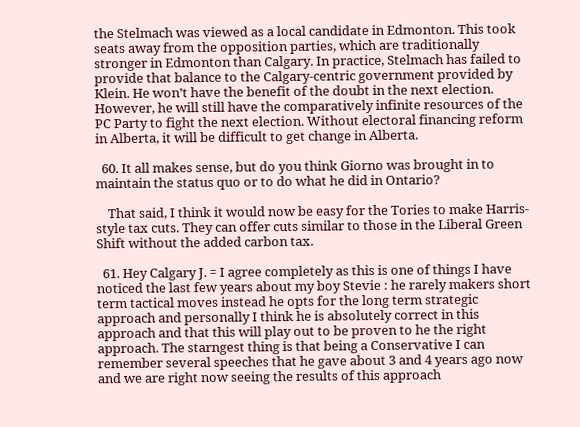the Stelmach was viewed as a local candidate in Edmonton. This took seats away from the opposition parties, which are traditionally stronger in Edmonton than Calgary. In practice, Stelmach has failed to provide that balance to the Calgary-centric government provided by Klein. He won’t have the benefit of the doubt in the next election. However, he will still have the comparatively infinite resources of the PC Party to fight the next election. Without electoral financing reform in Alberta, it will be difficult to get change in Alberta.

  60. It all makes sense, but do you think Giorno was brought in to maintain the status quo or to do what he did in Ontario?

    That said, I think it would now be easy for the Tories to make Harris-style tax cuts. They can offer cuts similar to those in the Liberal Green Shift without the added carbon tax.

  61. Hey Calgary J. = I agree completely as this is one of things I have noticed the last few years about my boy Stevie : he rarely makers short term tactical moves instead he opts for the long term strategic approach and personally I think he is absolutely correct in this approach and that this will play out to be proven to he the right approach. The starngest thing is that being a Conservative I can remember several speeches that he gave about 3 and 4 years ago now and we are right now seeing the results of this approach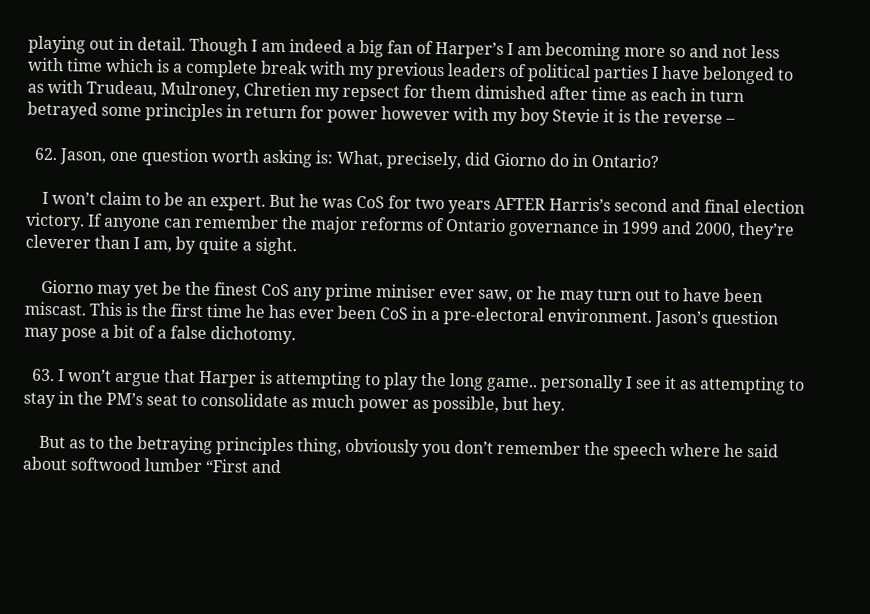playing out in detail. Though I am indeed a big fan of Harper’s I am becoming more so and not less with time which is a complete break with my previous leaders of political parties I have belonged to as with Trudeau, Mulroney, Chretien my repsect for them dimished after time as each in turn betrayed some principles in return for power however with my boy Stevie it is the reverse –

  62. Jason, one question worth asking is: What, precisely, did Giorno do in Ontario?

    I won’t claim to be an expert. But he was CoS for two years AFTER Harris’s second and final election victory. If anyone can remember the major reforms of Ontario governance in 1999 and 2000, they’re cleverer than I am, by quite a sight.

    Giorno may yet be the finest CoS any prime miniser ever saw, or he may turn out to have been miscast. This is the first time he has ever been CoS in a pre-electoral environment. Jason’s question may pose a bit of a false dichotomy.

  63. I won’t argue that Harper is attempting to play the long game.. personally I see it as attempting to stay in the PM’s seat to consolidate as much power as possible, but hey.

    But as to the betraying principles thing, obviously you don’t remember the speech where he said about softwood lumber “First and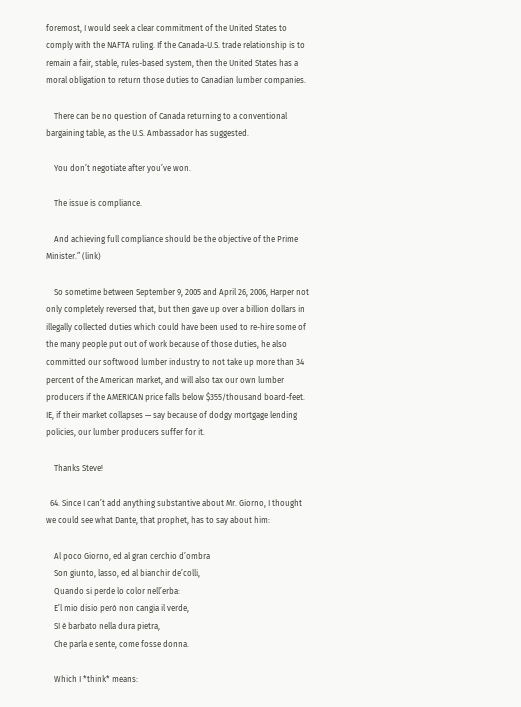foremost, I would seek a clear commitment of the United States to comply with the NAFTA ruling. If the Canada-U.S. trade relationship is to remain a fair, stable, rules-based system, then the United States has a moral obligation to return those duties to Canadian lumber companies.

    There can be no question of Canada returning to a conventional bargaining table, as the U.S. Ambassador has suggested.

    You don’t negotiate after you’ve won.

    The issue is compliance.

    And achieving full compliance should be the objective of the Prime Minister.” (link)

    So sometime between September 9, 2005 and April 26, 2006, Harper not only completely reversed that, but then gave up over a billion dollars in illegally collected duties which could have been used to re-hire some of the many people put out of work because of those duties, he also committed our softwood lumber industry to not take up more than 34 percent of the American market, and will also tax our own lumber producers if the AMERICAN price falls below $355/thousand board-feet. IE, if their market collapses — say because of dodgy mortgage lending policies, our lumber producers suffer for it.

    Thanks Steve!

  64. Since I can’t add anything substantive about Mr. Giorno, I thought we could see what Dante, that prophet, has to say about him:

    Al poco Giorno, ed al gran cerchio d’ombra
    Son giunto, lasso, ed al bianchir de’colli,
    Quando si perde lo color nell’erba:
    E’l mio disio però non cangia il verde,
    Sì è barbato nella dura pietra,
    Che parla e sente, come fosse donna.

    Which I *think* means: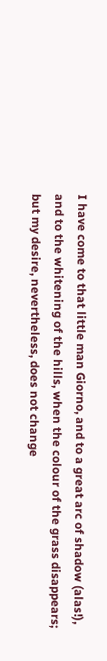I have come to that little man Giorno, and to a great arc of shadow (alas!), and to the whitening of the hills, when the colour of the grass disappears; but my desire, nevertheless, does not change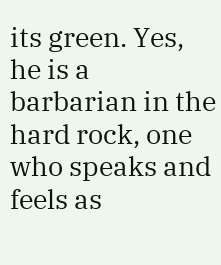its green. Yes, he is a barbarian in the hard rock, one who speaks and feels as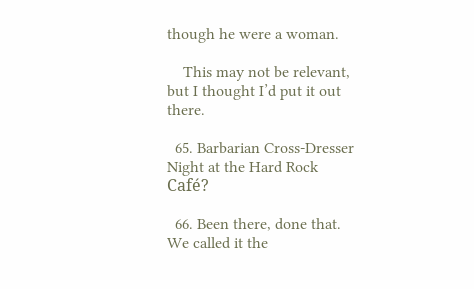though he were a woman.

    This may not be relevant, but I thought I’d put it out there.

  65. Barbarian Cross-Dresser Night at the Hard Rock Café?

  66. Been there, done that. We called it the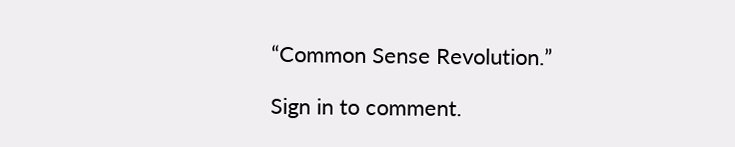“Common Sense Revolution.”

Sign in to comment.